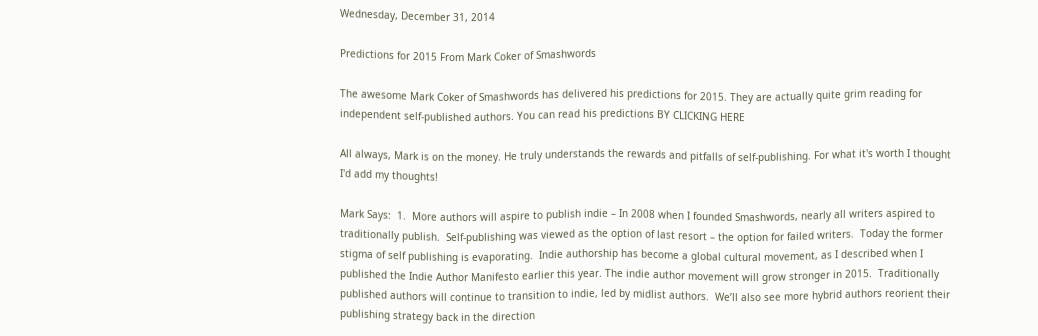Wednesday, December 31, 2014

Predictions for 2015 From Mark Coker of Smashwords

The awesome Mark Coker of Smashwords has delivered his predictions for 2015. They are actually quite grim reading for independent self-published authors. You can read his predictions BY CLICKING HERE

All always, Mark is on the money. He truly understands the rewards and pitfalls of self-publishing. For what it's worth I thought I'd add my thoughts!

Mark Says:  1.  More authors will aspire to publish indie – In 2008 when I founded Smashwords, nearly all writers aspired to traditionally publish.  Self-publishing was viewed as the option of last resort – the option for failed writers.  Today the former stigma of self publishing is evaporating.  Indie authorship has become a global cultural movement, as I described when I published the Indie Author Manifesto earlier this year. The indie author movement will grow stronger in 2015.  Traditionally published authors will continue to transition to indie, led by midlist authors.  We’ll also see more hybrid authors reorient their publishing strategy back in the direction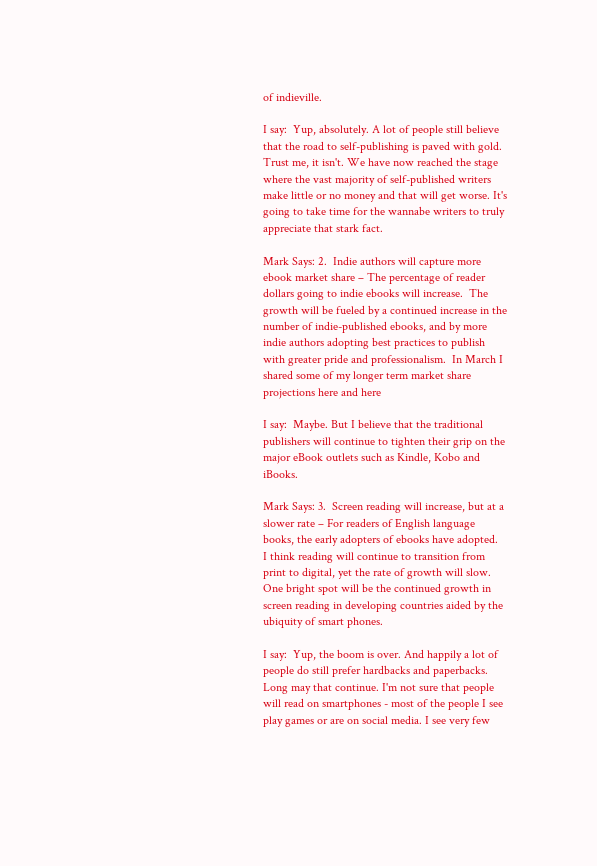of indieville.

I say:  Yup, absolutely. A lot of people still believe that the road to self-publishing is paved with gold. Trust me, it isn't. We have now reached the stage where the vast majority of self-published writers make little or no money and that will get worse. It's going to take time for the wannabe writers to truly appreciate that stark fact.

Mark Says: 2.  Indie authors will capture more ebook market share – The percentage of reader dollars going to indie ebooks will increase.  The growth will be fueled by a continued increase in the number of indie-published ebooks, and by more indie authors adopting best practices to publish with greater pride and professionalism.  In March I shared some of my longer term market share projections here and here

I say:  Maybe. But I believe that the traditional publishers will continue to tighten their grip on the major eBook outlets such as Kindle, Kobo and iBooks.

Mark Says: 3.  Screen reading will increase, but at a slower rate – For readers of English language books, the early adopters of ebooks have adopted.  I think reading will continue to transition from print to digital, yet the rate of growth will slow.  One bright spot will be the continued growth in screen reading in developing countries aided by the ubiquity of smart phones.

I say:  Yup, the boom is over. And happily a lot of people do still prefer hardbacks and paperbacks. Long may that continue. I'm not sure that people will read on smartphones - most of the people I see play games or are on social media. I see very few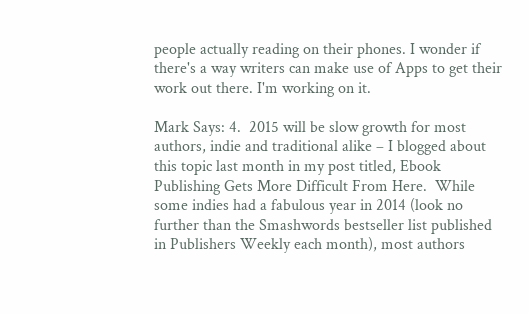people actually reading on their phones. I wonder if there's a way writers can make use of Apps to get their work out there. I'm working on it.

Mark Says: 4.  2015 will be slow growth for most authors, indie and traditional alike – I blogged about this topic last month in my post titled, Ebook Publishing Gets More Difficult From Here.  While some indies had a fabulous year in 2014 (look no further than the Smashwords bestseller list published in Publishers Weekly each month), most authors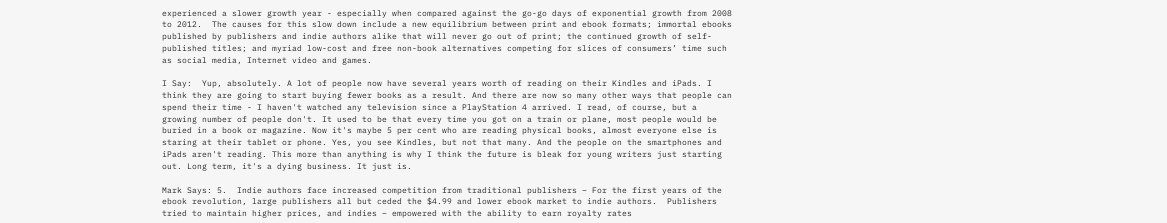experienced a slower growth year - especially when compared against the go-go days of exponential growth from 2008 to 2012.  The causes for this slow down include a new equilibrium between print and ebook formats; immortal ebooks published by publishers and indie authors alike that will never go out of print; the continued growth of self-published titles; and myriad low-cost and free non-book alternatives competing for slices of consumers’ time such as social media, Internet video and games.

I Say:  Yup, absolutely. A lot of people now have several years worth of reading on their Kindles and iPads. I think they are going to start buying fewer books as a result. And there are now so many other ways that people can spend their time - I haven't watched any television since a PlayStation 4 arrived. I read, of course, but a growing number of people don't. It used to be that every time you got on a train or plane, most people would be buried in a book or magazine. Now it's maybe 5 per cent who are reading physical books, almost everyone else is staring at their tablet or phone. Yes, you see Kindles, but not that many. And the people on the smartphones and iPads aren't reading. This more than anything is why I think the future is bleak for young writers just starting out. Long term, it's a dying business. It just is.

Mark Says: 5.  Indie authors face increased competition from traditional publishers – For the first years of the ebook revolution, large publishers all but ceded the $4.99 and lower ebook market to indie authors.  Publishers tried to maintain higher prices, and indies – empowered with the ability to earn royalty rates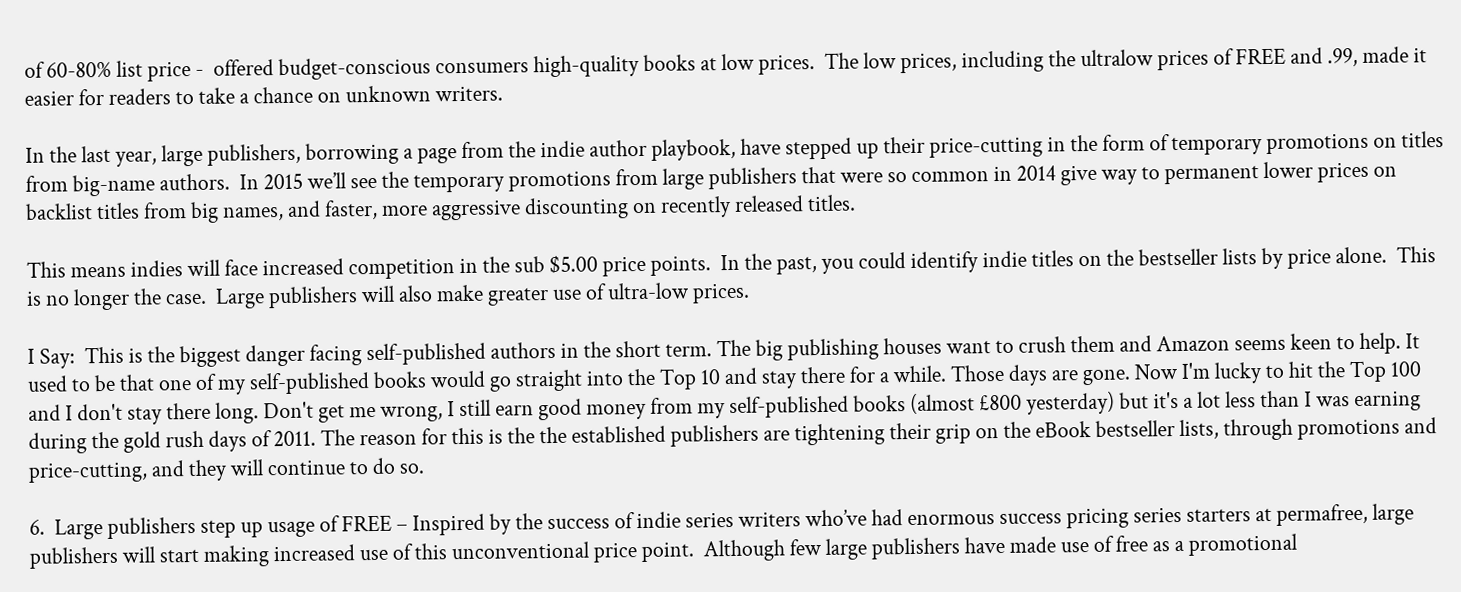of 60-80% list price -  offered budget-conscious consumers high-quality books at low prices.  The low prices, including the ultralow prices of FREE and .99, made it easier for readers to take a chance on unknown writers.

In the last year, large publishers, borrowing a page from the indie author playbook, have stepped up their price-cutting in the form of temporary promotions on titles from big-name authors.  In 2015 we’ll see the temporary promotions from large publishers that were so common in 2014 give way to permanent lower prices on backlist titles from big names, and faster, more aggressive discounting on recently released titles.

This means indies will face increased competition in the sub $5.00 price points.  In the past, you could identify indie titles on the bestseller lists by price alone.  This is no longer the case.  Large publishers will also make greater use of ultra-low prices.

I Say:  This is the biggest danger facing self-published authors in the short term. The big publishing houses want to crush them and Amazon seems keen to help. It used to be that one of my self-published books would go straight into the Top 10 and stay there for a while. Those days are gone. Now I'm lucky to hit the Top 100 and I don't stay there long. Don't get me wrong, I still earn good money from my self-published books (almost £800 yesterday) but it's a lot less than I was earning during the gold rush days of 2011. The reason for this is the the established publishers are tightening their grip on the eBook bestseller lists, through promotions and price-cutting, and they will continue to do so.

6.  Large publishers step up usage of FREE – Inspired by the success of indie series writers who’ve had enormous success pricing series starters at permafree, large publishers will start making increased use of this unconventional price point.  Although few large publishers have made use of free as a promotional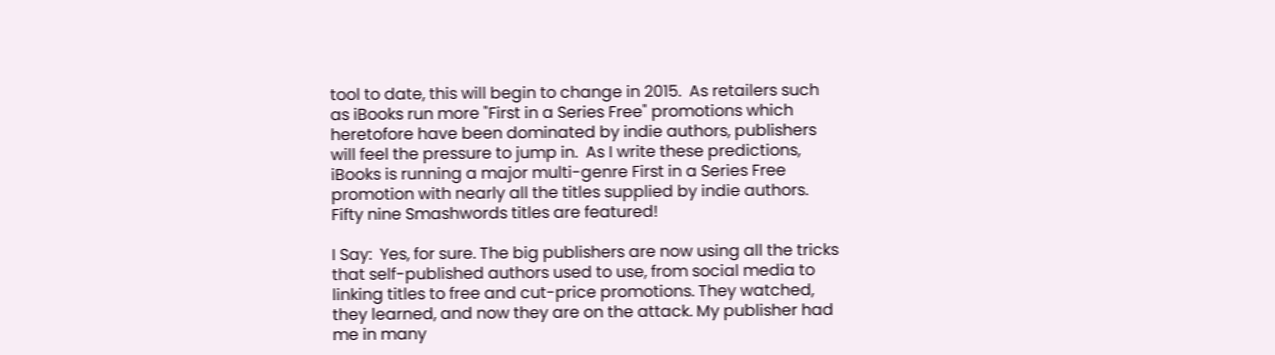tool to date, this will begin to change in 2015.  As retailers such as iBooks run more "First in a Series Free" promotions which heretofore have been dominated by indie authors, publishers will feel the pressure to jump in.  As I write these predictions, iBooks is running a major multi-genre First in a Series Free promotion with nearly all the titles supplied by indie authors. Fifty nine Smashwords titles are featured!

I Say:  Yes, for sure. The big publishers are now using all the tricks that self-published authors used to use, from social media to linking titles to free and cut-price promotions. They watched, they learned, and now they are on the attack. My publisher had me in many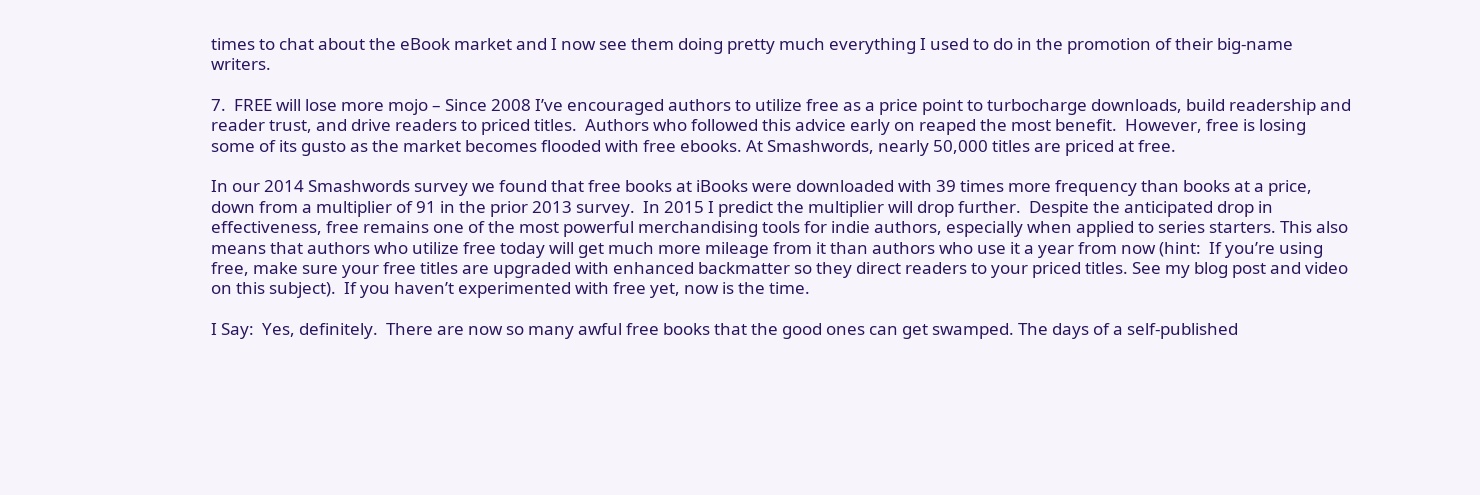times to chat about the eBook market and I now see them doing pretty much everything I used to do in the promotion of their big-name writers.

7.  FREE will lose more mojo – Since 2008 I’ve encouraged authors to utilize free as a price point to turbocharge downloads, build readership and reader trust, and drive readers to priced titles.  Authors who followed this advice early on reaped the most benefit.  However, free is losing some of its gusto as the market becomes flooded with free ebooks. At Smashwords, nearly 50,000 titles are priced at free.

In our 2014 Smashwords survey we found that free books at iBooks were downloaded with 39 times more frequency than books at a price, down from a multiplier of 91 in the prior 2013 survey.  In 2015 I predict the multiplier will drop further.  Despite the anticipated drop in effectiveness, free remains one of the most powerful merchandising tools for indie authors, especially when applied to series starters. This also means that authors who utilize free today will get much more mileage from it than authors who use it a year from now (hint:  If you’re using free, make sure your free titles are upgraded with enhanced backmatter so they direct readers to your priced titles. See my blog post and video on this subject).  If you haven’t experimented with free yet, now is the time.

I Say:  Yes, definitely.  There are now so many awful free books that the good ones can get swamped. The days of a self-published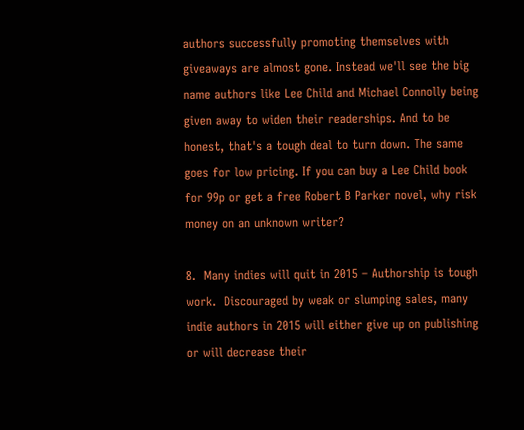authors successfully promoting themselves with giveaways are almost gone. Instead we'll see the big name authors like Lee Child and Michael Connolly being given away to widen their readerships. And to be honest, that's a tough deal to turn down. The same goes for low pricing. If you can buy a Lee Child book for 99p or get a free Robert B Parker novel, why risk money on an unknown writer?

8.  Many indies will quit in 2015 – Authorship is tough work.  Discouraged by weak or slumping sales, many indie authors in 2015 will either give up on publishing or will decrease their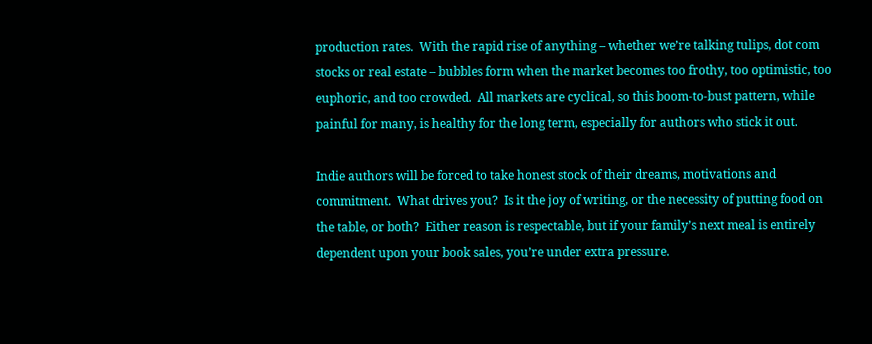production rates.  With the rapid rise of anything – whether we’re talking tulips, dot com stocks or real estate – bubbles form when the market becomes too frothy, too optimistic, too euphoric, and too crowded.  All markets are cyclical, so this boom-to-bust pattern, while painful for many, is healthy for the long term, especially for authors who stick it out.

Indie authors will be forced to take honest stock of their dreams, motivations and commitment.  What drives you?  Is it the joy of writing, or the necessity of putting food on the table, or both?  Either reason is respectable, but if your family’s next meal is entirely dependent upon your book sales, you’re under extra pressure.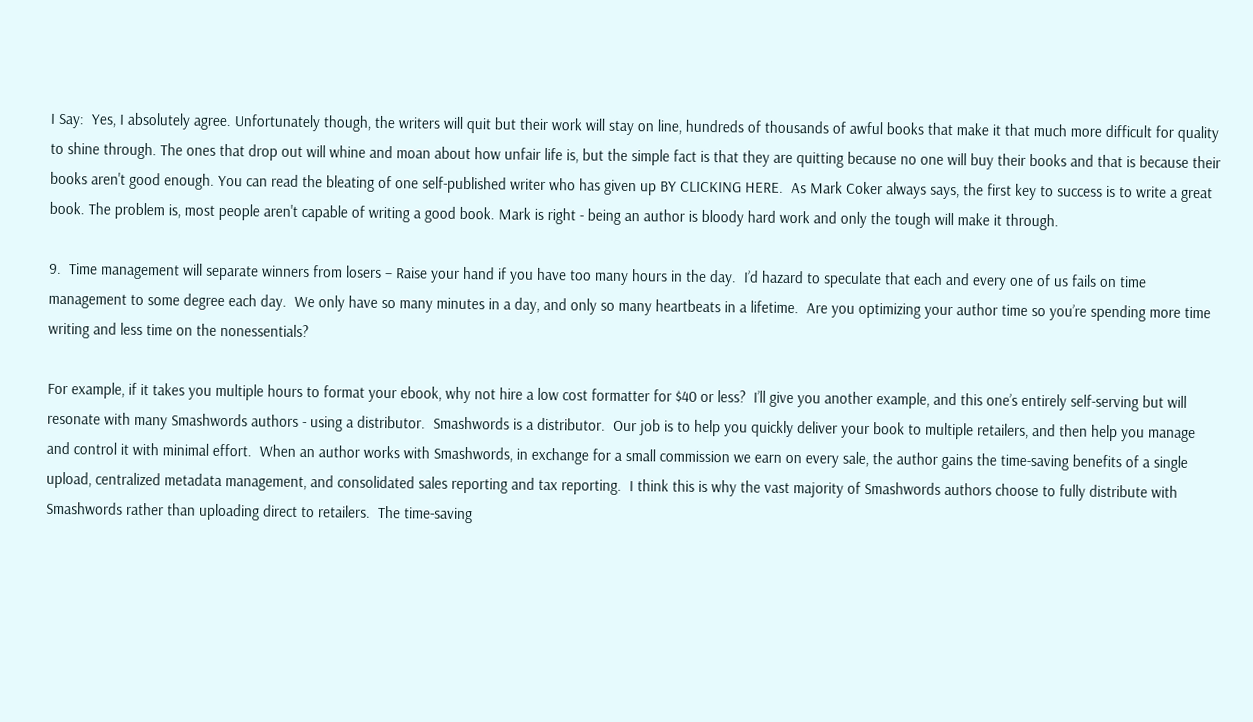I Say:  Yes, I absolutely agree. Unfortunately though, the writers will quit but their work will stay on line, hundreds of thousands of awful books that make it that much more difficult for quality to shine through. The ones that drop out will whine and moan about how unfair life is, but the simple fact is that they are quitting because no one will buy their books and that is because their books aren't good enough. You can read the bleating of one self-published writer who has given up BY CLICKING HERE.  As Mark Coker always says, the first key to success is to write a great book. The problem is, most people aren't capable of writing a good book. Mark is right - being an author is bloody hard work and only the tough will make it through.

9.  Time management will separate winners from losers – Raise your hand if you have too many hours in the day.  I’d hazard to speculate that each and every one of us fails on time management to some degree each day.  We only have so many minutes in a day, and only so many heartbeats in a lifetime.  Are you optimizing your author time so you’re spending more time writing and less time on the nonessentials?

For example, if it takes you multiple hours to format your ebook, why not hire a low cost formatter for $40 or less?  I’ll give you another example, and this one’s entirely self-serving but will resonate with many Smashwords authors - using a distributor.  Smashwords is a distributor.  Our job is to help you quickly deliver your book to multiple retailers, and then help you manage and control it with minimal effort.  When an author works with Smashwords, in exchange for a small commission we earn on every sale, the author gains the time-saving benefits of a single upload, centralized metadata management, and consolidated sales reporting and tax reporting.  I think this is why the vast majority of Smashwords authors choose to fully distribute with Smashwords rather than uploading direct to retailers.  The time-saving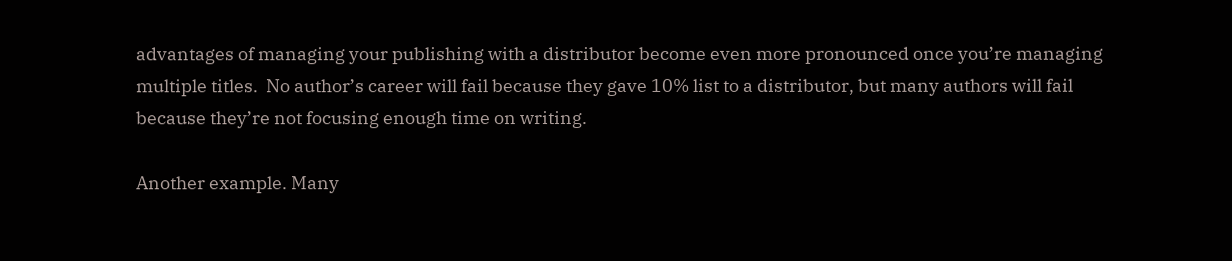advantages of managing your publishing with a distributor become even more pronounced once you’re managing multiple titles.  No author’s career will fail because they gave 10% list to a distributor, but many authors will fail because they’re not focusing enough time on writing.

Another example. Many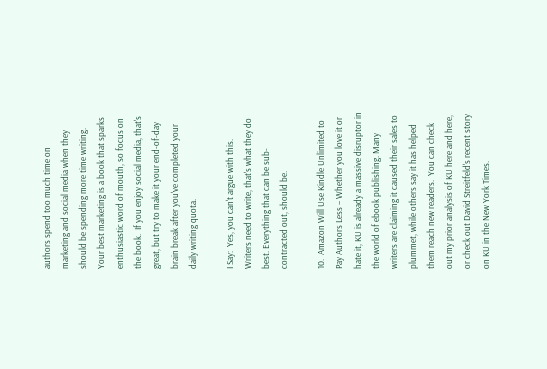authors spend too much time on marketing and social media when they should be spending more time writing.  Your best marketing is a book that sparks enthusiastic word of mouth, so focus on the book.  If you enjoy social media, that's great, but try to make it your end-of-day brain break after you've completed your daily writing quota.

I Say:  Yes, you can't argue with this. Writers need to write, that's what they do best. Everything that can be sub-contracted out, should be.

10.  Amazon Will Use Kindle Unlimited to Pay Authors Less – Whether you love it or hate it, KU is already a massive disruptor in the world of ebook publishing. Many writers are claiming it caused their sales to plummet, while others say it has helped them reach new readers.  You can check out my prior analysis of KU here and here, or check out David Streitfeld's recent story on KU in the New York Times.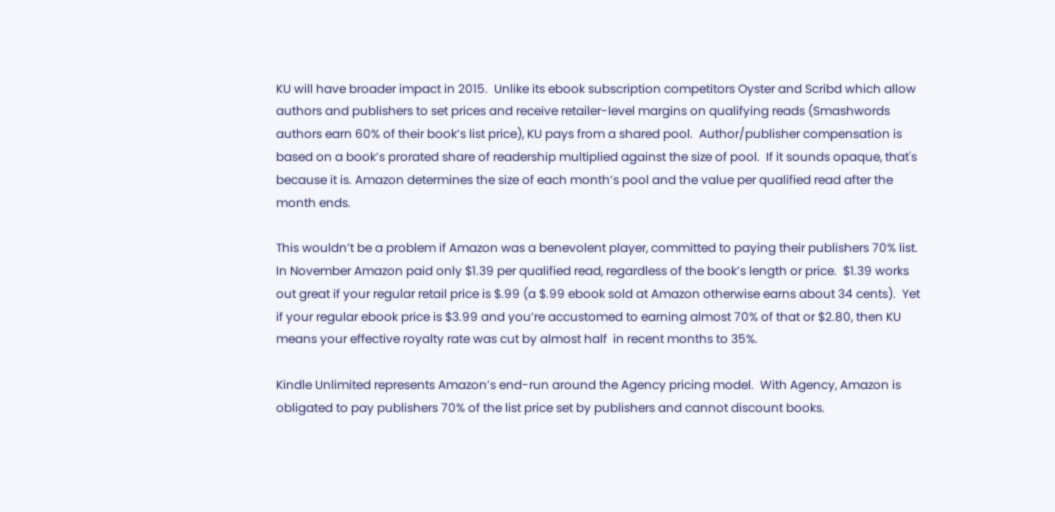KU will have broader impact in 2015.  Unlike its ebook subscription competitors Oyster and Scribd which allow authors and publishers to set prices and receive retailer-level margins on qualifying reads (Smashwords authors earn 60% of their book’s list price), KU pays from a shared pool.  Author/publisher compensation is based on a book’s prorated share of readership multiplied against the size of pool.  If it sounds opaque, that's because it is. Amazon determines the size of each month’s pool and the value per qualified read after the month ends.

This wouldn’t be a problem if Amazon was a benevolent player, committed to paying their publishers 70% list.  In November Amazon paid only $1.39 per qualified read, regardless of the book’s length or price.  $1.39 works out great if your regular retail price is $.99 (a $.99 ebook sold at Amazon otherwise earns about 34 cents).  Yet if your regular ebook price is $3.99 and you’re accustomed to earning almost 70% of that or $2.80, then KU means your effective royalty rate was cut by almost half  in recent months to 35%.

Kindle Unlimited represents Amazon’s end-run around the Agency pricing model.  With Agency, Amazon is obligated to pay publishers 70% of the list price set by publishers and cannot discount books.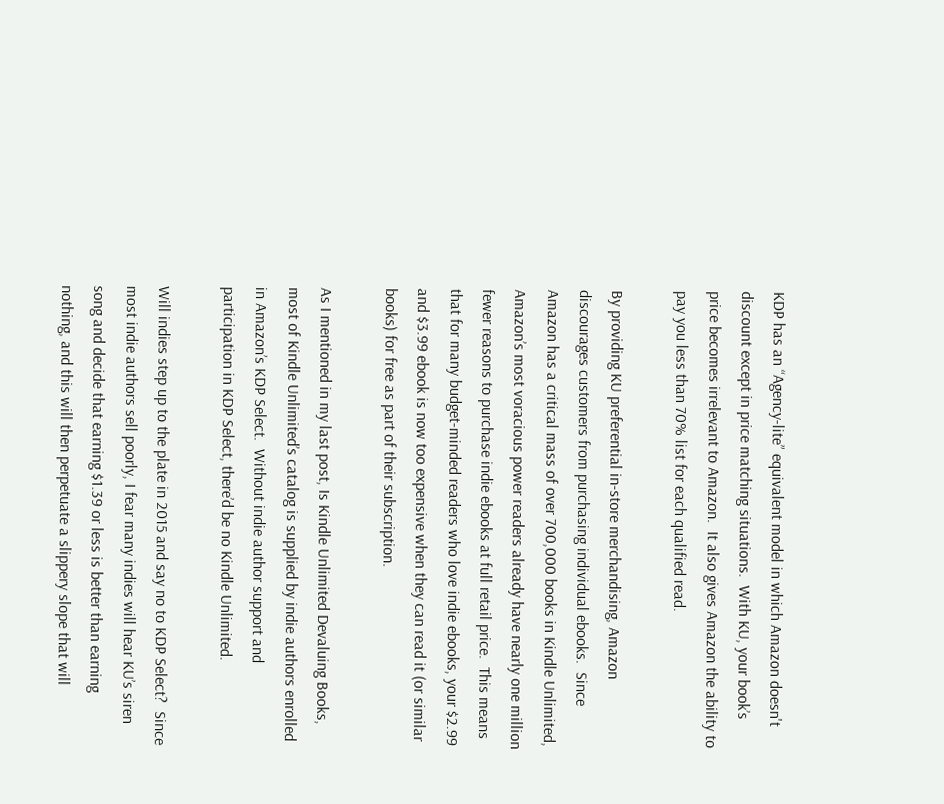KDP has an “Agency-lite” equivalent model in which Amazon doesn't discount except in price matching situations.  With KU, your book’s price becomes irrelevant to Amazon.  It also gives Amazon the ability to pay you less than 70% list for each qualified read.

By providing KU preferential in-store merchandising, Amazon discourages customers from purchasing individual ebooks.  Since Amazon has a critical mass of over 700,000 books in Kindle Unlimited, Amazon’s most voracious power readers already have nearly one million fewer reasons to purchase indie ebooks at full retail price.  This means that for many budget-minded readers who love indie ebooks, your $2.99 and $3.99 ebook is now too expensive when they can read it (or similar books) for free as part of their subscription.

As I mentioned in my last post, Is Kindle Unlimited Devaluing Books, most of Kindle Unlimited’s catalog is supplied by indie authors enrolled in Amazon’s KDP Select.  Without indie author support and participation in KDP Select, there’d be no Kindle Unlimited.

Will indies step up to the plate in 2015 and say no to KDP Select?  Since most indie authors sell poorly, I fear many indies will hear KU’s siren song and decide that earning $1.39 or less is better than earning nothing, and this will then perpetuate a slippery slope that will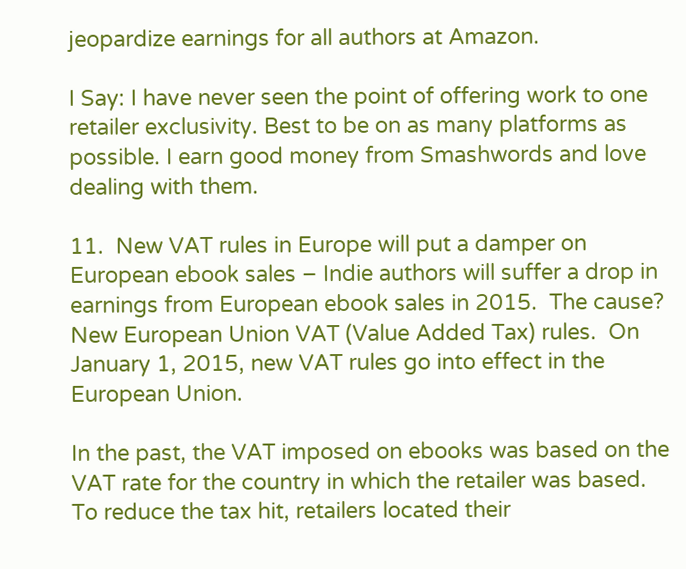jeopardize earnings for all authors at Amazon.

I Say: I have never seen the point of offering work to one retailer exclusivity. Best to be on as many platforms as possible. I earn good money from Smashwords and love dealing with them.

11.  New VAT rules in Europe will put a damper on European ebook sales – Indie authors will suffer a drop in earnings from European ebook sales in 2015.  The cause?  New European Union VAT (Value Added Tax) rules.  On January 1, 2015, new VAT rules go into effect in the European Union.

In the past, the VAT imposed on ebooks was based on the VAT rate for the country in which the retailer was based.  To reduce the tax hit, retailers located their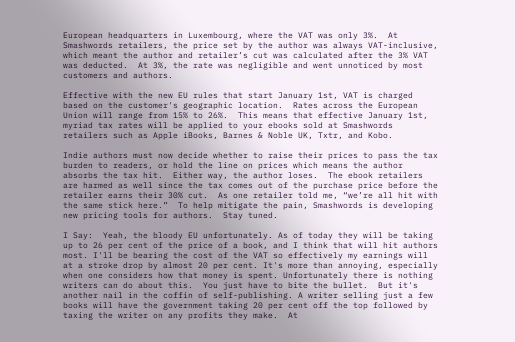European headquarters in Luxembourg, where the VAT was only 3%.  At Smashwords retailers, the price set by the author was always VAT-inclusive, which meant the author and retailer’s cut was calculated after the 3% VAT was deducted.  At 3%, the rate was negligible and went unnoticed by most customers and authors.

Effective with the new EU rules that start January 1st, VAT is charged based on the customer's geographic location.  Rates across the European Union will range from 15% to 26%.  This means that effective January 1st, myriad tax rates will be applied to your ebooks sold at Smashwords retailers such as Apple iBooks, Barnes & Noble UK, Txtr, and Kobo.

Indie authors must now decide whether to raise their prices to pass the tax burden to readers, or hold the line on prices which means the author absorbs the tax hit.  Either way, the author loses.  The ebook retailers are harmed as well since the tax comes out of the purchase price before the retailer earns their 30% cut.  As one retailer told me, “we’re all hit with the same stick here.”  To help mitigate the pain, Smashwords is developing new pricing tools for authors.  Stay tuned.

I Say:  Yeah, the bloody EU unfortunately. As of today they will be taking up to 26 per cent of the price of a book, and I think that will hit authors most. I'll be bearing the cost of the VAT so effectively my earnings will at a stroke drop by almost 20 per cent. It's more than annoying, especially when one considers how that money is spent. Unfortunately there is nothing writers can do about this.  You just have to bite the bullet.  But it's another nail in the coffin of self-publishing. A writer selling just a few books will have the government taking 20 per cent off the top followed by taxing the writer on any profits they make.  At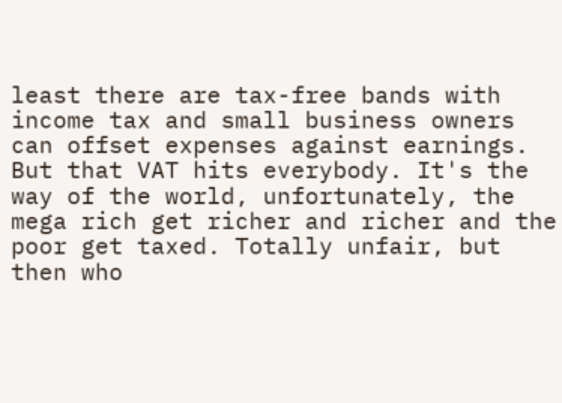least there are tax-free bands with income tax and small business owners can offset expenses against earnings. But that VAT hits everybody. It's the way of the world, unfortunately, the mega rich get richer and richer and the poor get taxed. Totally unfair, but then who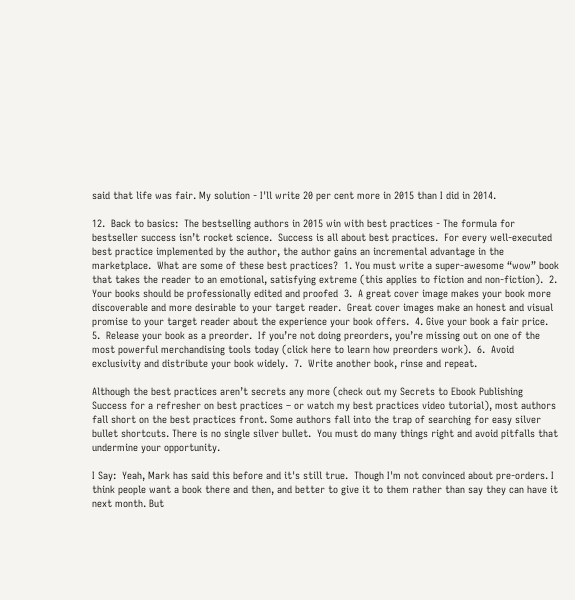said that life was fair. My solution - I'll write 20 per cent more in 2015 than I did in 2014.

12.  Back to basics:  The bestselling authors in 2015 win with best practices - The formula for bestseller success isn’t rocket science.  Success is all about best practices.  For every well-executed best practice implemented by the author, the author gains an incremental advantage in the marketplace.  What are some of these best practices?  1. You must write a super-awesome “wow” book that takes the reader to an emotional, satisfying extreme (this applies to fiction and non-fiction).  2.  Your books should be professionally edited and proofed  3.  A great cover image makes your book more discoverable and more desirable to your target reader.  Great cover images make an honest and visual promise to your target reader about the experience your book offers.  4. Give your book a fair price.  5.  Release your book as a preorder.  If you’re not doing preorders, you’re missing out on one of the most powerful merchandising tools today (click here to learn how preorders work).  6.  Avoid exclusivity and distribute your book widely.  7.  Write another book, rinse and repeat.

Although the best practices aren’t secrets any more (check out my Secrets to Ebook Publishing Success for a refresher on best practices – or watch my best practices video tutorial), most authors fall short on the best practices front. Some authors fall into the trap of searching for easy silver bullet shortcuts. There is no single silver bullet.  You must do many things right and avoid pitfalls that undermine your opportunity.

I Say:  Yeah, Mark has said this before and it's still true.  Though I'm not convinced about pre-orders. I think people want a book there and then, and better to give it to them rather than say they can have it next month. But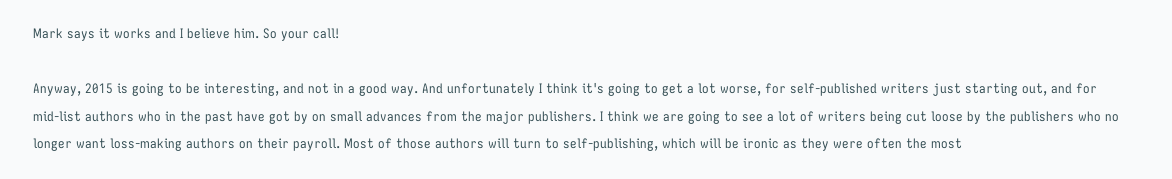Mark says it works and I believe him. So your call!

Anyway, 2015 is going to be interesting, and not in a good way. And unfortunately I think it's going to get a lot worse, for self-published writers just starting out, and for mid-list authors who in the past have got by on small advances from the major publishers. I think we are going to see a lot of writers being cut loose by the publishers who no longer want loss-making authors on their payroll. Most of those authors will turn to self-publishing, which will be ironic as they were often the most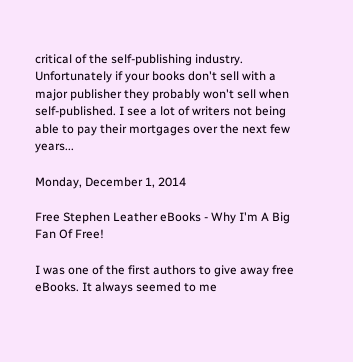critical of the self-publishing industry. Unfortunately if your books don't sell with a major publisher they probably won't sell when self-published. I see a lot of writers not being able to pay their mortgages over the next few years...

Monday, December 1, 2014

Free Stephen Leather eBooks - Why I'm A Big Fan Of Free!

I was one of the first authors to give away free eBooks. It always seemed to me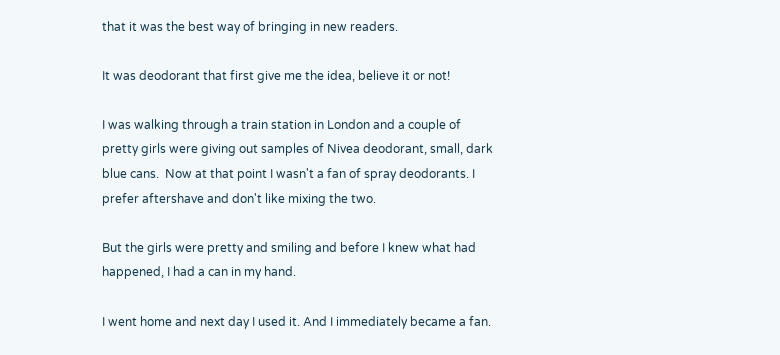that it was the best way of bringing in new readers.

It was deodorant that first give me the idea, believe it or not!

I was walking through a train station in London and a couple of pretty girls were giving out samples of Nivea deodorant, small, dark blue cans.  Now at that point I wasn't a fan of spray deodorants. I prefer aftershave and don't like mixing the two.

But the girls were pretty and smiling and before I knew what had happened, I had a can in my hand.

I went home and next day I used it. And I immediately became a fan.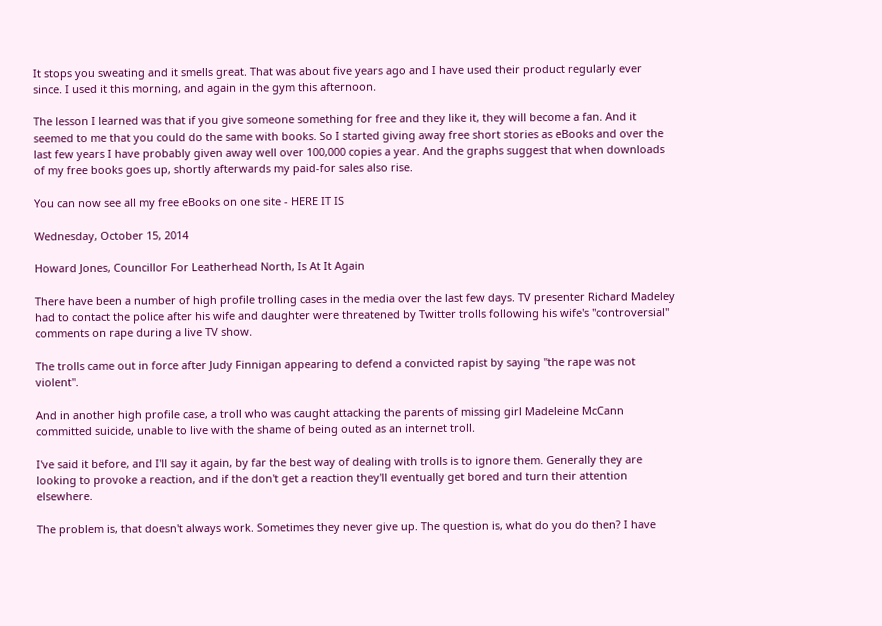It stops you sweating and it smells great. That was about five years ago and I have used their product regularly ever since. I used it this morning, and again in the gym this afternoon.

The lesson I learned was that if you give someone something for free and they like it, they will become a fan. And it seemed to me that you could do the same with books. So I started giving away free short stories as eBooks and over the last few years I have probably given away well over 100,000 copies a year. And the graphs suggest that when downloads of my free books goes up, shortly afterwards my paid-for sales also rise.

You can now see all my free eBooks on one site - HERE IT IS

Wednesday, October 15, 2014

Howard Jones, Councillor For Leatherhead North, Is At It Again

There have been a number of high profile trolling cases in the media over the last few days. TV presenter Richard Madeley had to contact the police after his wife and daughter were threatened by Twitter trolls following his wife's "controversial" comments on rape during a live TV show.

The trolls came out in force after Judy Finnigan appearing to defend a convicted rapist by saying "the rape was not violent".

And in another high profile case, a troll who was caught attacking the parents of missing girl Madeleine McCann committed suicide, unable to live with the shame of being outed as an internet troll.

I've said it before, and I'll say it again, by far the best way of dealing with trolls is to ignore them. Generally they are looking to provoke a reaction, and if the don't get a reaction they'll eventually get bored and turn their attention elsewhere.

The problem is, that doesn't always work. Sometimes they never give up. The question is, what do you do then? I have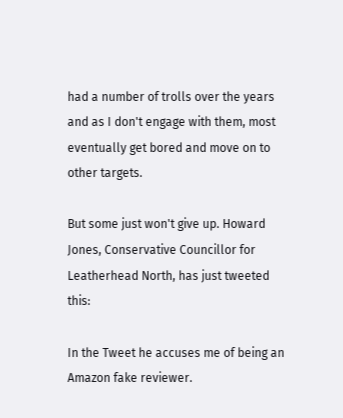had a number of trolls over the years and as I don't engage with them, most eventually get bored and move on to other targets.

But some just won't give up. Howard Jones, Conservative Councillor for Leatherhead North, has just tweeted this:

In the Tweet he accuses me of being an Amazon fake reviewer.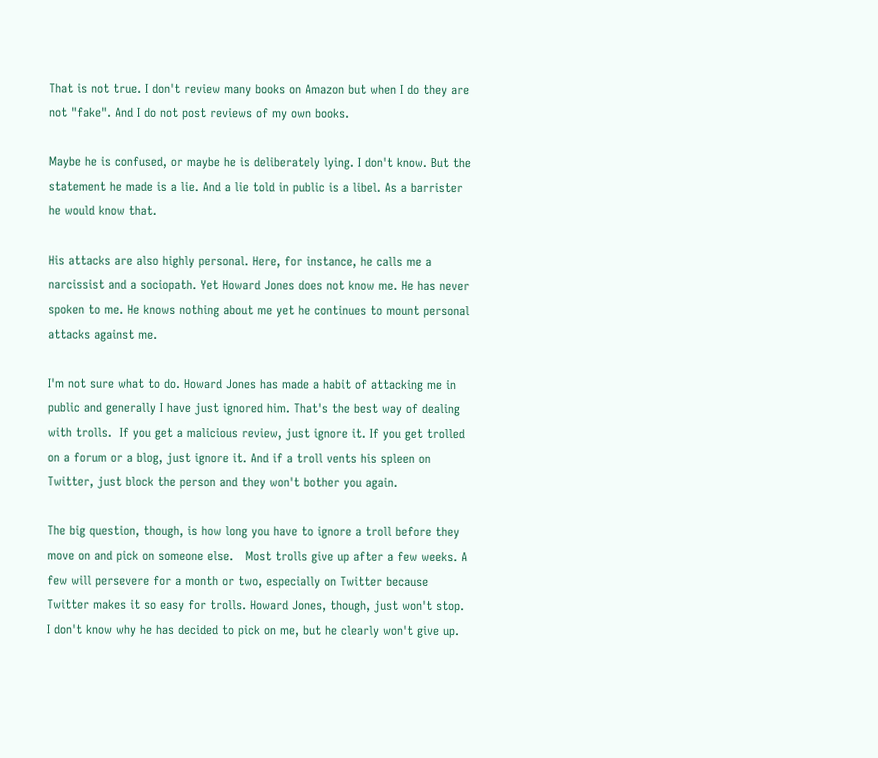That is not true. I don't review many books on Amazon but when I do they are not "fake". And I do not post reviews of my own books.

Maybe he is confused, or maybe he is deliberately lying. I don't know. But the statement he made is a lie. And a lie told in public is a libel. As a barrister he would know that.

His attacks are also highly personal. Here, for instance, he calls me a narcissist and a sociopath. Yet Howard Jones does not know me. He has never spoken to me. He knows nothing about me yet he continues to mount personal attacks against me.

I'm not sure what to do. Howard Jones has made a habit of attacking me in public and generally I have just ignored him. That's the best way of dealing with trolls.  If you get a malicious review, just ignore it. If you get trolled on a forum or a blog, just ignore it. And if a troll vents his spleen on Twitter, just block the person and they won't bother you again.

The big question, though, is how long you have to ignore a troll before they move on and pick on someone else.   Most trolls give up after a few weeks. A few will persevere for a month or two, especially on Twitter because Twitter makes it so easy for trolls. Howard Jones, though, just won't stop. I don't know why he has decided to pick on me, but he clearly won't give up.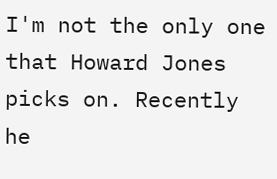I'm not the only one that Howard Jones picks on. Recently he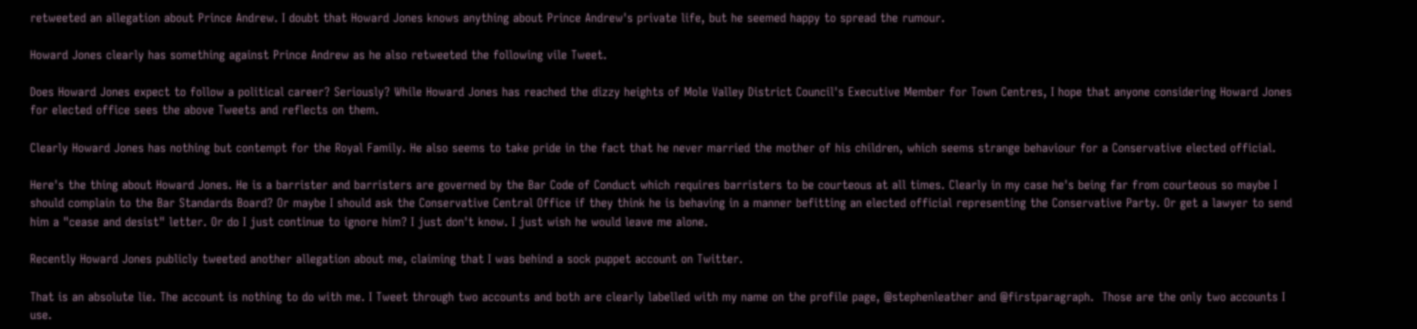retweeted an allegation about Prince Andrew. I doubt that Howard Jones knows anything about Prince Andrew's private life, but he seemed happy to spread the rumour.

Howard Jones clearly has something against Prince Andrew as he also retweeted the following vile Tweet.

Does Howard Jones expect to follow a political career? Seriously? While Howard Jones has reached the dizzy heights of Mole Valley District Council's Executive Member for Town Centres, I hope that anyone considering Howard Jones for elected office sees the above Tweets and reflects on them.

Clearly Howard Jones has nothing but contempt for the Royal Family. He also seems to take pride in the fact that he never married the mother of his children, which seems strange behaviour for a Conservative elected official.

Here's the thing about Howard Jones. He is a barrister and barristers are governed by the Bar Code of Conduct which requires barristers to be courteous at all times. Clearly in my case he's being far from courteous so maybe I should complain to the Bar Standards Board? Or maybe I should ask the Conservative Central Office if they think he is behaving in a manner befitting an elected official representing the Conservative Party. Or get a lawyer to send him a "cease and desist" letter. Or do I just continue to ignore him? I just don't know. I just wish he would leave me alone.

Recently Howard Jones publicly tweeted another allegation about me, claiming that I was behind a sock puppet account on Twitter.

That is an absolute lie. The account is nothing to do with me. I Tweet through two accounts and both are clearly labelled with my name on the profile page, @stephenleather and @firstparagraph.  Those are the only two accounts I use.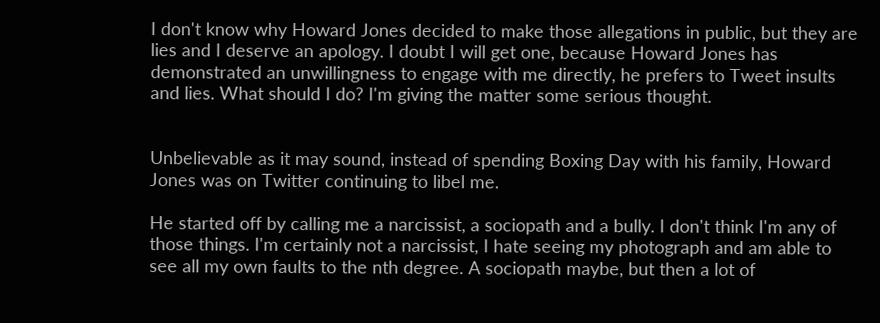I don't know why Howard Jones decided to make those allegations in public, but they are lies and I deserve an apology. I doubt I will get one, because Howard Jones has demonstrated an unwillingness to engage with me directly, he prefers to Tweet insults and lies. What should I do? I'm giving the matter some serious thought.


Unbelievable as it may sound, instead of spending Boxing Day with his family, Howard Jones was on Twitter continuing to libel me.

He started off by calling me a narcissist, a sociopath and a bully. I don't think I'm any of those things. I'm certainly not a narcissist, I hate seeing my photograph and am able to see all my own faults to the nth degree. A sociopath maybe, but then a lot of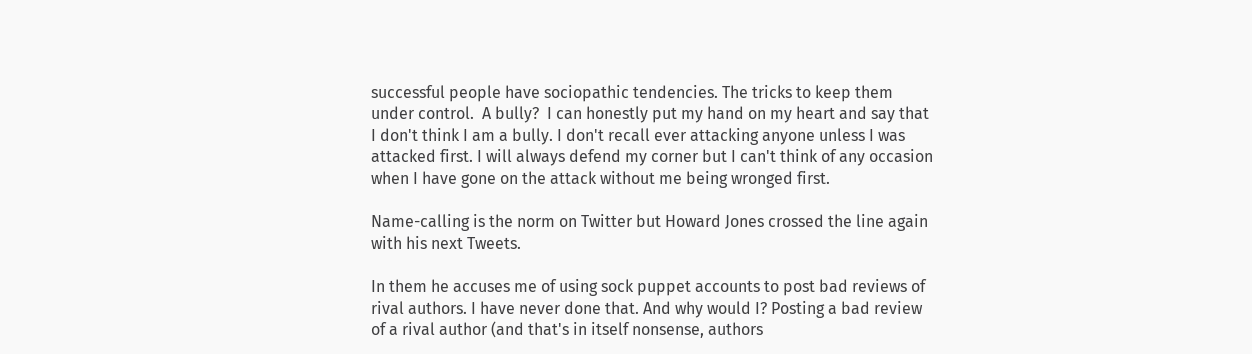successful people have sociopathic tendencies. The tricks to keep them under control.  A bully?  I can honestly put my hand on my heart and say that I don't think I am a bully. I don't recall ever attacking anyone unless I was attacked first. I will always defend my corner but I can't think of any occasion when I have gone on the attack without me being wronged first.

Name-calling is the norm on Twitter but Howard Jones crossed the line again with his next Tweets.

In them he accuses me of using sock puppet accounts to post bad reviews of rival authors. I have never done that. And why would I? Posting a bad review of a rival author (and that's in itself nonsense, authors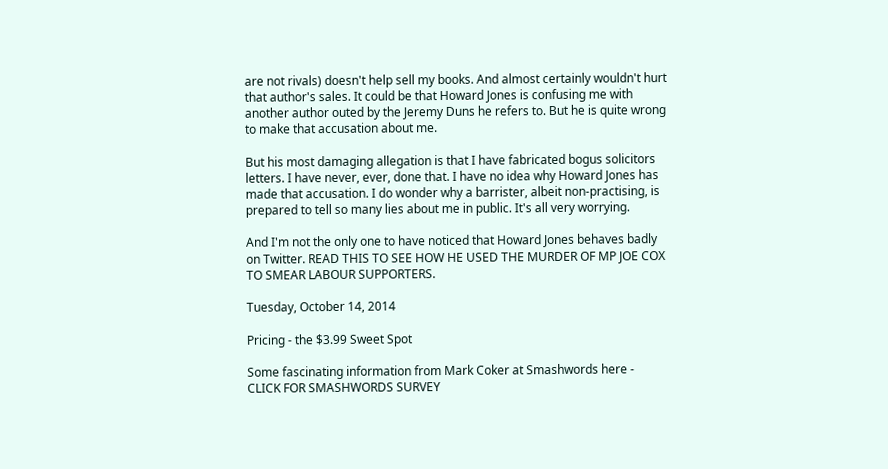are not rivals) doesn't help sell my books. And almost certainly wouldn't hurt that author's sales. It could be that Howard Jones is confusing me with another author outed by the Jeremy Duns he refers to. But he is quite wrong to make that accusation about me.

But his most damaging allegation is that I have fabricated bogus solicitors letters. I have never, ever, done that. I have no idea why Howard Jones has made that accusation. I do wonder why a barrister, albeit non-practising, is prepared to tell so many lies about me in public. It's all very worrying.

And I'm not the only one to have noticed that Howard Jones behaves badly on Twitter. READ THIS TO SEE HOW HE USED THE MURDER OF MP JOE COX TO SMEAR LABOUR SUPPORTERS.

Tuesday, October 14, 2014

Pricing - the $3.99 Sweet Spot

Some fascinating information from Mark Coker at Smashwords here -   CLICK FOR SMASHWORDS SURVEY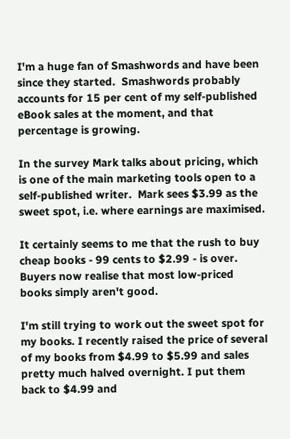I'm a huge fan of Smashwords and have been since they started.  Smashwords probably accounts for 15 per cent of my self-published eBook sales at the moment, and that percentage is growing.

In the survey Mark talks about pricing, which is one of the main marketing tools open to a self-published writer.  Mark sees $3.99 as the sweet spot, i.e. where earnings are maximised.

It certainly seems to me that the rush to buy cheap books - 99 cents to $2.99 - is over. Buyers now realise that most low-priced books simply aren't good.

I'm still trying to work out the sweet spot for my books. I recently raised the price of several of my books from $4.99 to $5.99 and sales pretty much halved overnight. I put them back to $4.99 and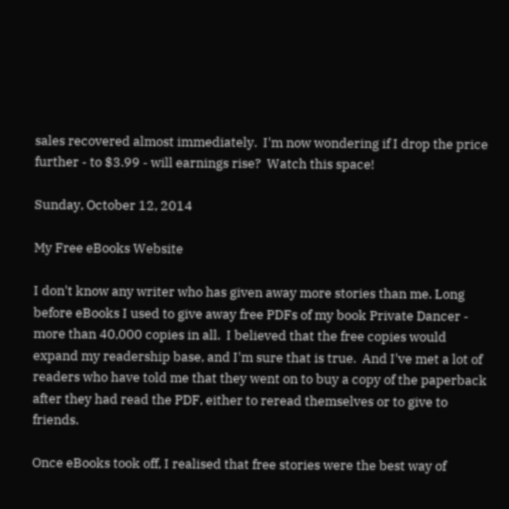sales recovered almost immediately.  I'm now wondering if I drop the price further - to $3.99 - will earnings rise?  Watch this space!

Sunday, October 12, 2014

My Free eBooks Website

I don't know any writer who has given away more stories than me. Long before eBooks I used to give away free PDFs of my book Private Dancer - more than 40,000 copies in all.  I believed that the free copies would expand my readership base, and I'm sure that is true.  And I've met a lot of readers who have told me that they went on to buy a copy of the paperback after they had read the PDF, either to reread themselves or to give to friends.

Once eBooks took off, I realised that free stories were the best way of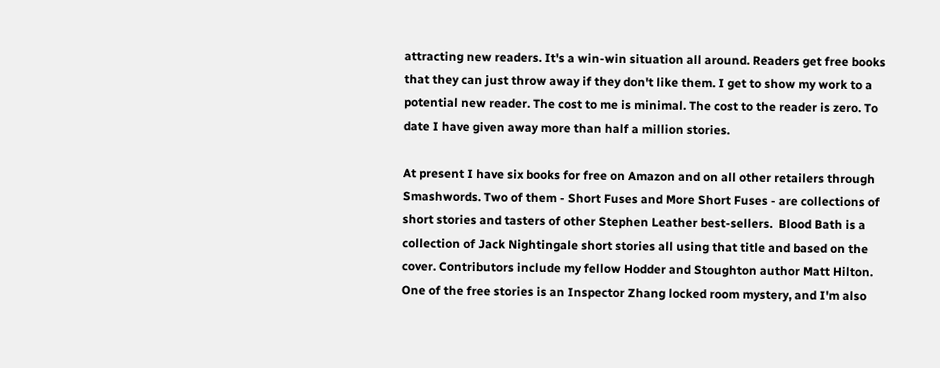attracting new readers. It's a win-win situation all around. Readers get free books that they can just throw away if they don't like them. I get to show my work to a potential new reader. The cost to me is minimal. The cost to the reader is zero. To date I have given away more than half a million stories.

At present I have six books for free on Amazon and on all other retailers through Smashwords. Two of them - Short Fuses and More Short Fuses - are collections of short stories and tasters of other Stephen Leather best-sellers.  Blood Bath is a collection of Jack Nightingale short stories all using that title and based on the cover. Contributors include my fellow Hodder and Stoughton author Matt Hilton.  One of the free stories is an Inspector Zhang locked room mystery, and I'm also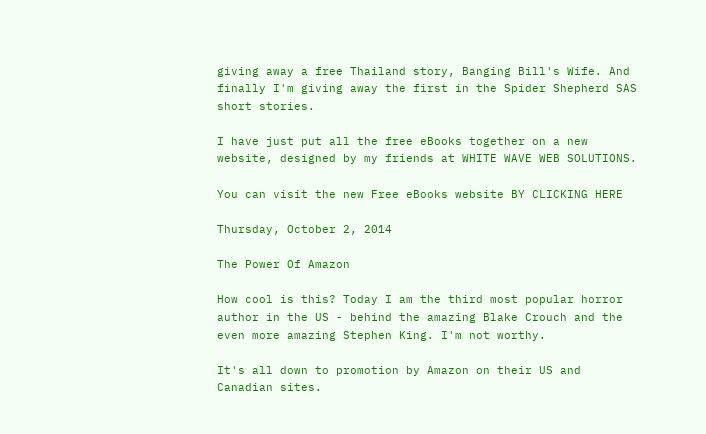giving away a free Thailand story, Banging Bill's Wife. And finally I'm giving away the first in the Spider Shepherd SAS short stories.

I have just put all the free eBooks together on a new website, designed by my friends at WHITE WAVE WEB SOLUTIONS.

You can visit the new Free eBooks website BY CLICKING HERE

Thursday, October 2, 2014

The Power Of Amazon

How cool is this? Today I am the third most popular horror author in the US - behind the amazing Blake Crouch and the even more amazing Stephen King. I'm not worthy.

It's all down to promotion by Amazon on their US and Canadian sites.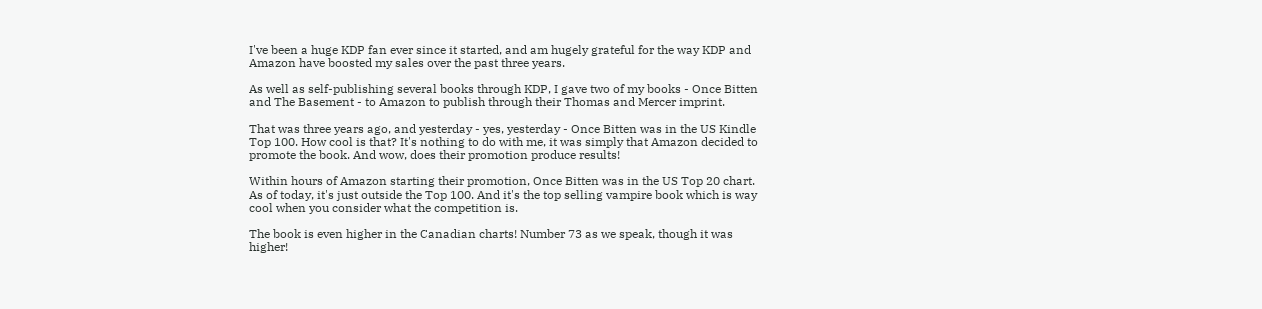I've been a huge KDP fan ever since it started, and am hugely grateful for the way KDP and Amazon have boosted my sales over the past three years.

As well as self-publishing several books through KDP, I gave two of my books - Once Bitten and The Basement - to Amazon to publish through their Thomas and Mercer imprint.

That was three years ago, and yesterday - yes, yesterday - Once Bitten was in the US Kindle Top 100. How cool is that? It's nothing to do with me, it was simply that Amazon decided to promote the book. And wow, does their promotion produce results!

Within hours of Amazon starting their promotion, Once Bitten was in the US Top 20 chart. As of today, it's just outside the Top 100. And it's the top selling vampire book which is way cool when you consider what the competition is.

The book is even higher in the Canadian charts! Number 73 as we speak, though it was higher!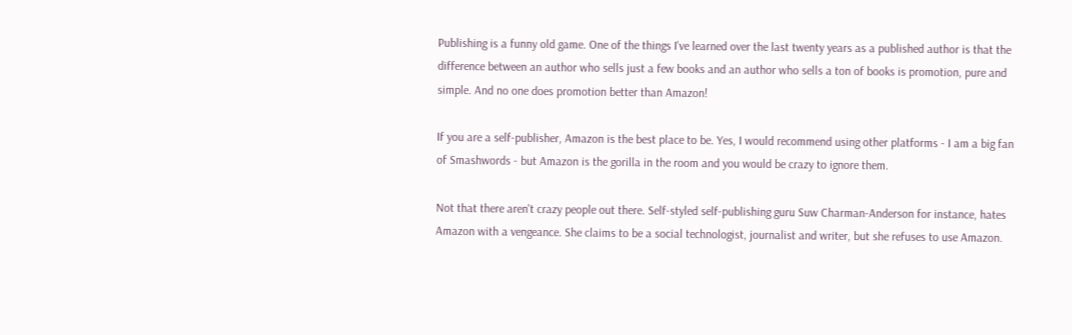Publishing is a funny old game. One of the things I've learned over the last twenty years as a published author is that the difference between an author who sells just a few books and an author who sells a ton of books is promotion, pure and simple. And no one does promotion better than Amazon!

If you are a self-publisher, Amazon is the best place to be. Yes, I would recommend using other platforms - I am a big fan of Smashwords - but Amazon is the gorilla in the room and you would be crazy to ignore them.

Not that there aren't crazy people out there. Self-styled self-publishing guru Suw Charman-Anderson for instance, hates Amazon with a vengeance. She claims to be a social technologist, journalist and writer, but she refuses to use Amazon.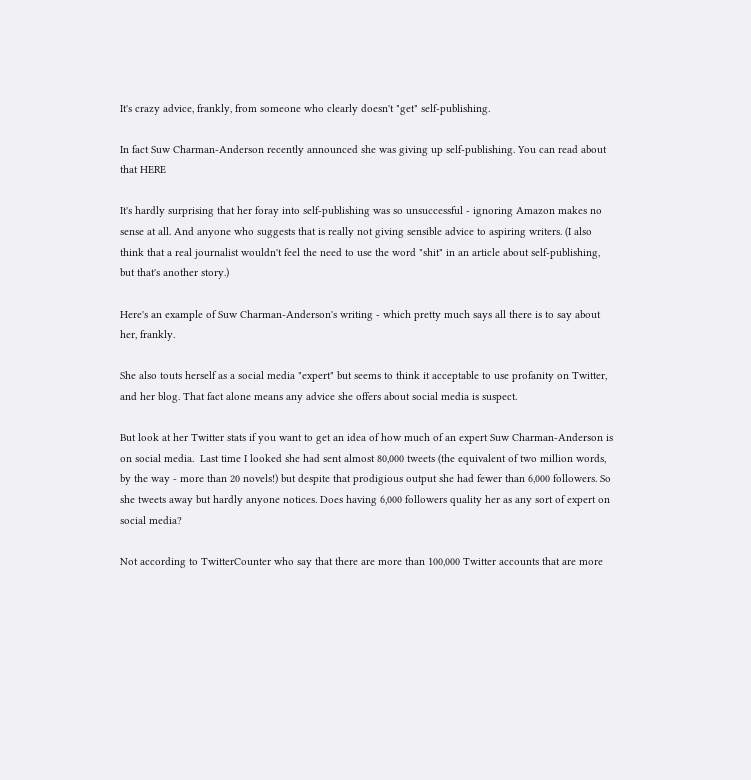It's crazy advice, frankly, from someone who clearly doesn't "get" self-publishing.

In fact Suw Charman-Anderson recently announced she was giving up self-publishing. You can read about that HERE

It's hardly surprising that her foray into self-publishing was so unsuccessful - ignoring Amazon makes no sense at all. And anyone who suggests that is really not giving sensible advice to aspiring writers. (I also think that a real journalist wouldn't feel the need to use the word "shit" in an article about self-publishing, but that's another story.)

Here's an example of Suw Charman-Anderson's writing - which pretty much says all there is to say about her, frankly.

She also touts herself as a social media "expert" but seems to think it acceptable to use profanity on Twitter, and her blog. That fact alone means any advice she offers about social media is suspect.

But look at her Twitter stats if you want to get an idea of how much of an expert Suw Charman-Anderson is on social media.  Last time I looked she had sent almost 80,000 tweets (the equivalent of two million words, by the way - more than 20 novels!) but despite that prodigious output she had fewer than 6,000 followers. So she tweets away but hardly anyone notices. Does having 6,000 followers quality her as any sort of expert on social media?

Not according to TwitterCounter who say that there are more than 100,000 Twitter accounts that are more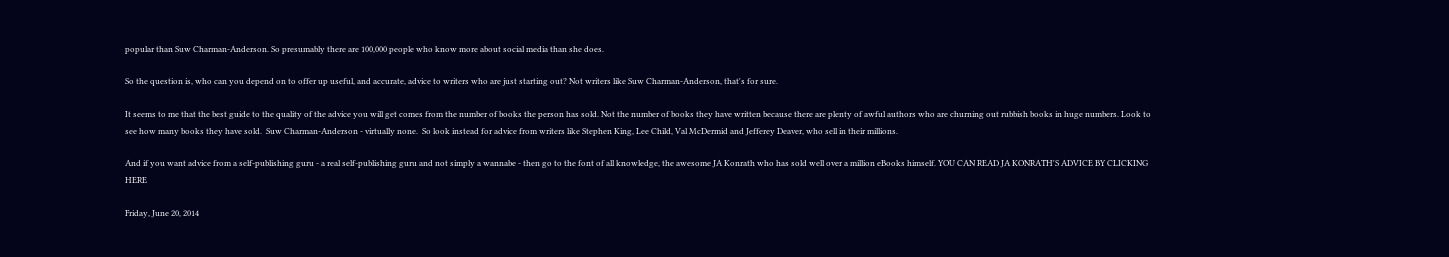popular than Suw Charman-Anderson. So presumably there are 100,000 people who know more about social media than she does.

So the question is, who can you depend on to offer up useful, and accurate, advice to writers who are just starting out? Not writers like Suw Charman-Anderson, that's for sure.

It seems to me that the best guide to the quality of the advice you will get comes from the number of books the person has sold. Not the number of books they have written because there are plenty of awful authors who are churning out rubbish books in huge numbers. Look to see how many books they have sold.  Suw Charman-Anderson - virtually none.  So look instead for advice from writers like Stephen King, Lee Child, Val McDermid and Jefferey Deaver, who sell in their millions.

And if you want advice from a self-publishing guru - a real self-publishing guru and not simply a wannabe - then go to the font of all knowledge, the awesome JA Konrath who has sold well over a million eBooks himself. YOU CAN READ JA KONRATH'S ADVICE BY CLICKING HERE

Friday, June 20, 2014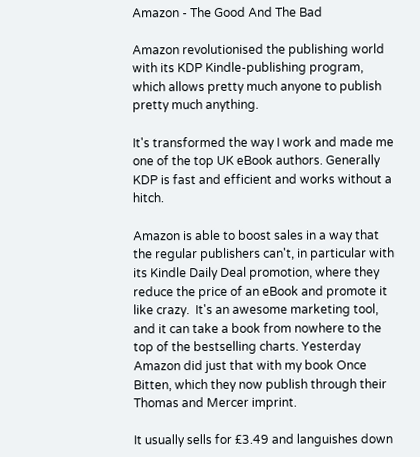Amazon - The Good And The Bad

Amazon revolutionised the publishing world with its KDP Kindle-publishing program, which allows pretty much anyone to publish pretty much anything.

It's transformed the way I work and made me one of the top UK eBook authors. Generally KDP is fast and efficient and works without a hitch.

Amazon is able to boost sales in a way that the regular publishers can't, in particular with its Kindle Daily Deal promotion, where they reduce the price of an eBook and promote it like crazy.  It's an awesome marketing tool, and it can take a book from nowhere to the top of the bestselling charts. Yesterday Amazon did just that with my book Once Bitten, which they now publish through their Thomas and Mercer imprint.

It usually sells for £3.49 and languishes down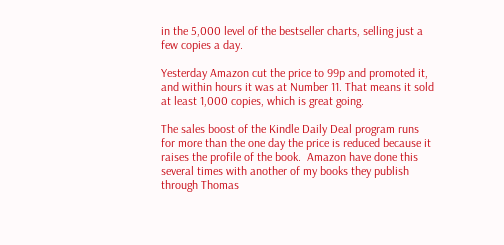in the 5,000 level of the bestseller charts, selling just a few copies a day.

Yesterday Amazon cut the price to 99p and promoted it, and within hours it was at Number 11. That means it sold at least 1,000 copies, which is great going.

The sales boost of the Kindle Daily Deal program runs for more than the one day the price is reduced because it raises the profile of the book.  Amazon have done this several times with another of my books they publish through Thomas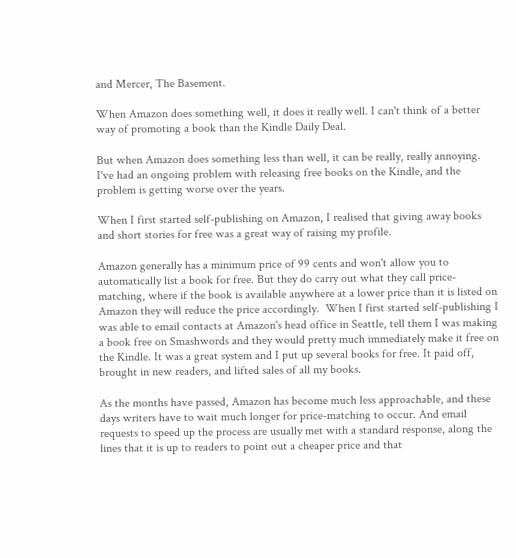and Mercer, The Basement.

When Amazon does something well, it does it really well. I can't think of a better way of promoting a book than the Kindle Daily Deal.

But when Amazon does something less than well, it can be really, really annoying.  I've had an ongoing problem with releasing free books on the Kindle, and the problem is getting worse over the years.

When I first started self-publishing on Amazon, I realised that giving away books and short stories for free was a great way of raising my profile.

Amazon generally has a minimum price of 99 cents and won't allow you to automatically list a book for free. But they do carry out what they call price-matching, where if the book is available anywhere at a lower price than it is listed on Amazon they will reduce the price accordingly.  When I first started self-publishing I was able to email contacts at Amazon's head office in Seattle, tell them I was making a book free on Smashwords and they would pretty much immediately make it free on the Kindle. It was a great system and I put up several books for free. It paid off, brought in new readers, and lifted sales of all my books.

As the months have passed, Amazon has become much less approachable, and these days writers have to wait much longer for price-matching to occur. And email requests to speed up the process are usually met with a standard response, along the lines that it is up to readers to point out a cheaper price and that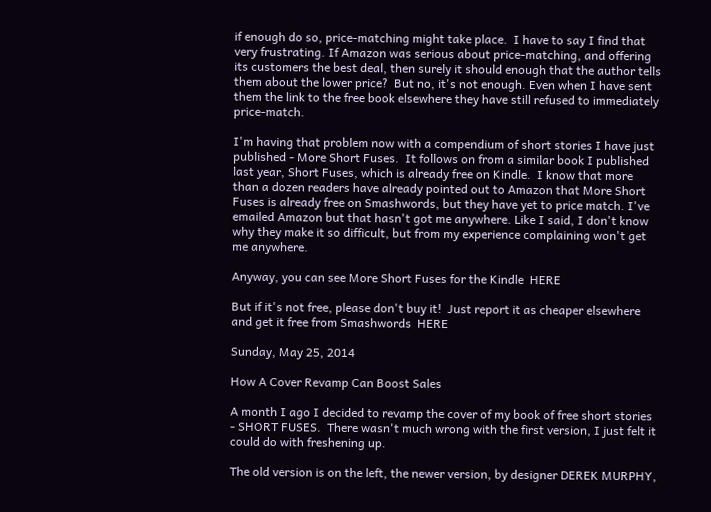if enough do so, price-matching might take place.  I have to say I find that very frustrating. If Amazon was serious about price-matching, and offering its customers the best deal, then surely it should enough that the author tells them about the lower price?  But no, it's not enough. Even when I have sent them the link to the free book elsewhere they have still refused to immediately price-match.

I'm having that problem now with a compendium of short stories I have just published - More Short Fuses.  It follows on from a similar book I published last year, Short Fuses, which is already free on Kindle.  I know that more than a dozen readers have already pointed out to Amazon that More Short Fuses is already free on Smashwords, but they have yet to price match. I've emailed Amazon but that hasn't got me anywhere. Like I said, I don't know why they make it so difficult, but from my experience complaining won't get me anywhere.

Anyway, you can see More Short Fuses for the Kindle  HERE

But if it's not free, please don't buy it!  Just report it as cheaper elsewhere and get it free from Smashwords  HERE

Sunday, May 25, 2014

How A Cover Revamp Can Boost Sales

A month I ago I decided to revamp the cover of my book of free short stories - SHORT FUSES.  There wasn't much wrong with the first version, I just felt it could do with freshening up.

The old version is on the left, the newer version, by designer DEREK MURPHY,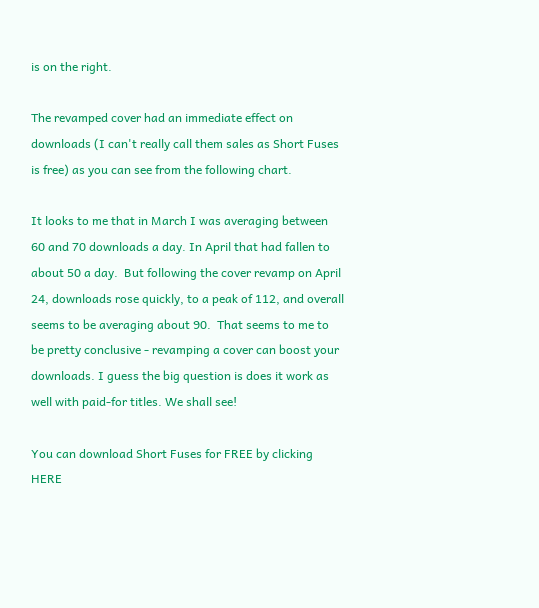is on the right.

The revamped cover had an immediate effect on downloads (I can't really call them sales as Short Fuses is free) as you can see from the following chart.

It looks to me that in March I was averaging between 60 and 70 downloads a day. In April that had fallen to about 50 a day.  But following the cover revamp on April 24, downloads rose quickly, to a peak of 112, and overall seems to be averaging about 90.  That seems to me to be pretty conclusive - revamping a cover can boost your downloads. I guess the big question is does it work as well with paid-for titles. We shall see!

You can download Short Fuses for FREE by clicking HERE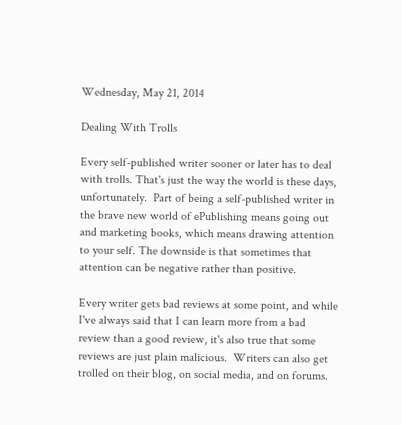Wednesday, May 21, 2014

Dealing With Trolls

Every self-published writer sooner or later has to deal with trolls. That's just the way the world is these days, unfortunately.  Part of being a self-published writer in the brave new world of ePublishing means going out and marketing books, which means drawing attention to your self. The downside is that sometimes that attention can be negative rather than positive.

Every writer gets bad reviews at some point, and while I've always said that I can learn more from a bad review than a good review, it's also true that some reviews are just plain malicious.  Writers can also get trolled on their blog, on social media, and on forums.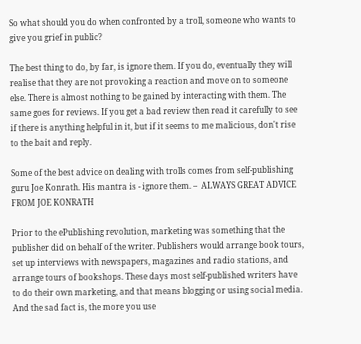So what should you do when confronted by a troll, someone who wants to give you grief in public?

The best thing to do, by far, is ignore them. If you do, eventually they will realise that they are not provoking a reaction and move on to someone else. There is almost nothing to be gained by interacting with them. The same goes for reviews. If you get a bad review then read it carefully to see if there is anything helpful in it, but if it seems to me malicious, don't rise to the bait and reply.

Some of the best advice on dealing with trolls comes from self-publishing guru Joe Konrath. His mantra is - ignore them. –  ALWAYS GREAT ADVICE FROM JOE KONRATH

Prior to the ePublishing revolution, marketing was something that the publisher did on behalf of the writer. Publishers would arrange book tours, set up interviews with newspapers, magazines and radio stations, and arrange tours of bookshops. These days most self-published writers have to do their own marketing, and that means blogging or using social media. And the sad fact is, the more you use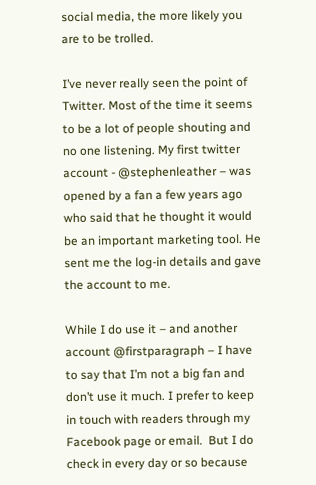social media, the more likely you are to be trolled.

I’ve never really seen the point of Twitter. Most of the time it seems to be a lot of people shouting and no one listening. My first twitter account - @stephenleather – was opened by a fan a few years ago who said that he thought it would be an important marketing tool. He sent me the log-in details and gave the account to me.

While I do use it – and another account @firstparagraph – I have to say that I’m not a big fan and don’t use it much. I prefer to keep in touch with readers through my Facebook page or email.  But I do check in every day or so because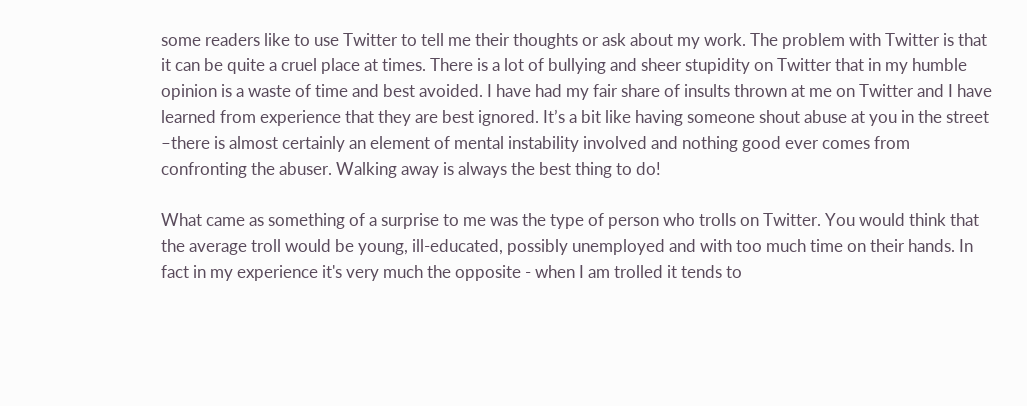some readers like to use Twitter to tell me their thoughts or ask about my work. The problem with Twitter is that it can be quite a cruel place at times. There is a lot of bullying and sheer stupidity on Twitter that in my humble opinion is a waste of time and best avoided. I have had my fair share of insults thrown at me on Twitter and I have learned from experience that they are best ignored. It’s a bit like having someone shout abuse at you in the street –there is almost certainly an element of mental instability involved and nothing good ever comes from confronting the abuser. Walking away is always the best thing to do!

What came as something of a surprise to me was the type of person who trolls on Twitter. You would think that the average troll would be young, ill-educated, possibly unemployed and with too much time on their hands. In fact in my experience it's very much the opposite - when I am trolled it tends to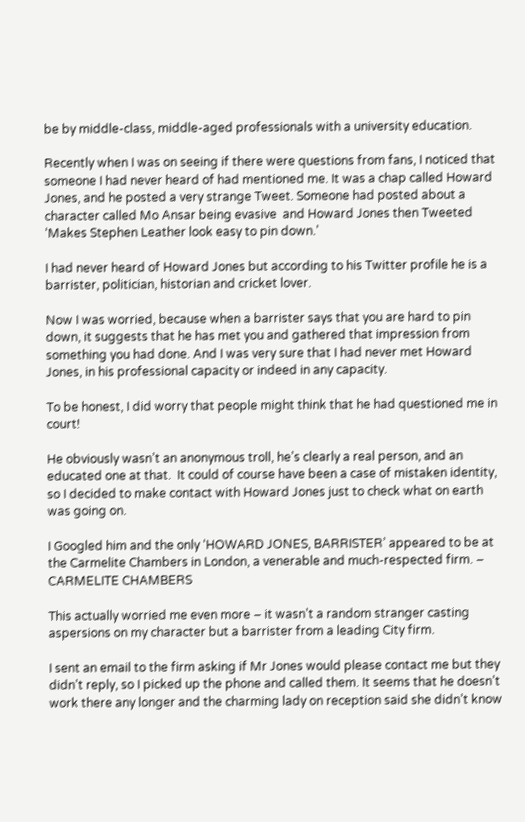be by middle-class, middle-aged professionals with a university education.

Recently when I was on seeing if there were questions from fans, I noticed that someone I had never heard of had mentioned me. It was a chap called Howard Jones, and he posted a very strange Tweet. Someone had posted about a character called Mo Ansar being evasive  and Howard Jones then Tweeted ‘Makes Stephen Leather look easy to pin down.’

I had never heard of Howard Jones but according to his Twitter profile he is a barrister, politician, historian and cricket lover.

Now I was worried, because when a barrister says that you are hard to pin down, it suggests that he has met you and gathered that impression from something you had done. And I was very sure that I had never met Howard Jones, in his professional capacity or indeed in any capacity.

To be honest, I did worry that people might think that he had questioned me in court!

He obviously wasn’t an anonymous troll, he’s clearly a real person, and an educated one at that.  It could of course have been a case of mistaken identity, so I decided to make contact with Howard Jones just to check what on earth was going on.

I Googled him and the only ‘HOWARD JONES, BARRISTER’ appeared to be at the Carmelite Chambers in London, a venerable and much-respected firm. – CARMELITE CHAMBERS

This actually worried me even more – it wasn’t a random stranger casting aspersions on my character but a barrister from a leading City firm.

I sent an email to the firm asking if Mr Jones would please contact me but they didn’t reply, so I picked up the phone and called them. It seems that he doesn’t work there any longer and the charming lady on reception said she didn’t know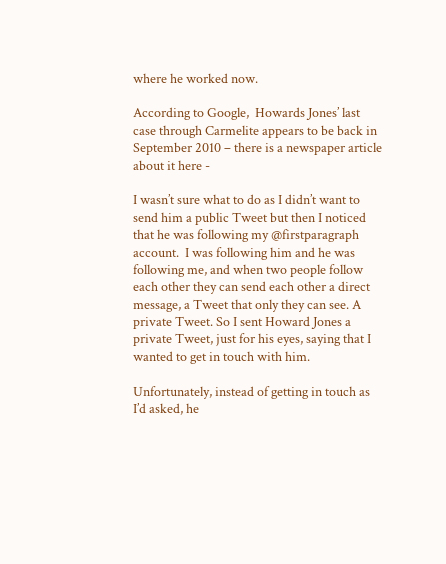where he worked now.

According to Google,  Howards Jones’ last case through Carmelite appears to be back in September 2010 – there is a newspaper article about it here -

I wasn’t sure what to do as I didn’t want to send him a public Tweet but then I noticed that he was following my @firstparagraph account.  I was following him and he was following me, and when two people follow each other they can send each other a direct message, a Tweet that only they can see. A private Tweet. So I sent Howard Jones a private Tweet, just for his eyes, saying that I wanted to get in touch with him.

Unfortunately, instead of getting in touch as I’d asked, he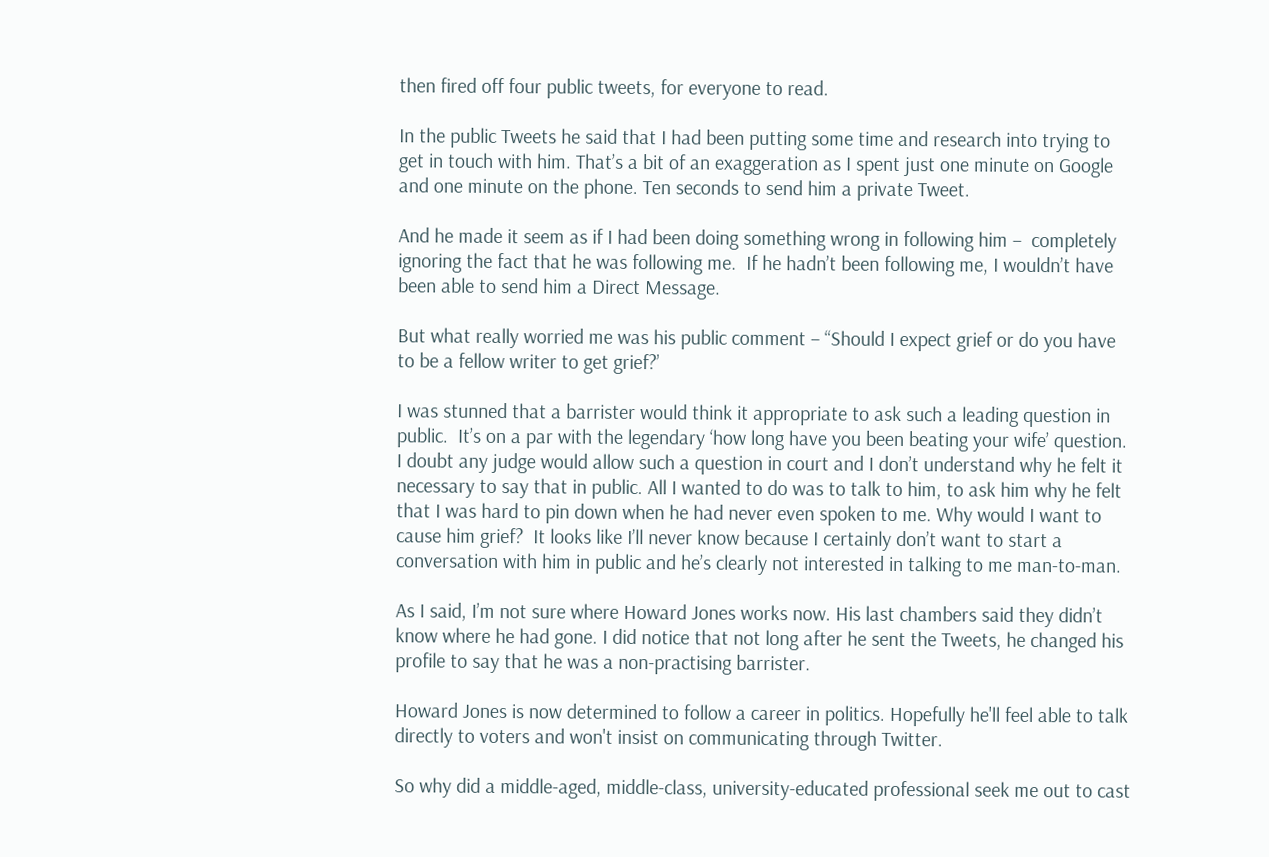then fired off four public tweets, for everyone to read.

In the public Tweets he said that I had been putting some time and research into trying to get in touch with him. That’s a bit of an exaggeration as I spent just one minute on Google and one minute on the phone. Ten seconds to send him a private Tweet.

And he made it seem as if I had been doing something wrong in following him –  completely ignoring the fact that he was following me.  If he hadn’t been following me, I wouldn’t have been able to send him a Direct Message.

But what really worried me was his public comment – “Should I expect grief or do you have to be a fellow writer to get grief?’

I was stunned that a barrister would think it appropriate to ask such a leading question in public.  It’s on a par with the legendary ‘how long have you been beating your wife’ question. I doubt any judge would allow such a question in court and I don’t understand why he felt it necessary to say that in public. All I wanted to do was to talk to him, to ask him why he felt that I was hard to pin down when he had never even spoken to me. Why would I want to cause him grief?  It looks like I’ll never know because I certainly don’t want to start a conversation with him in public and he’s clearly not interested in talking to me man-to-man.

As I said, I’m not sure where Howard Jones works now. His last chambers said they didn’t know where he had gone. I did notice that not long after he sent the Tweets, he changed his profile to say that he was a non-practising barrister.

Howard Jones is now determined to follow a career in politics. Hopefully he'll feel able to talk directly to voters and won't insist on communicating through Twitter.

So why did a middle-aged, middle-class, university-educated professional seek me out to cast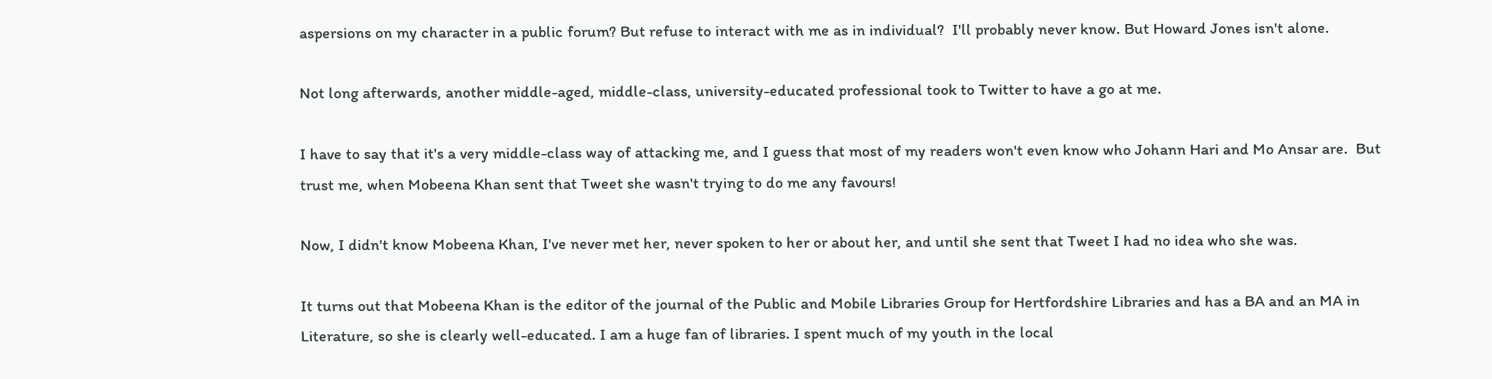aspersions on my character in a public forum? But refuse to interact with me as in individual?  I'll probably never know. But Howard Jones isn't alone.

Not long afterwards, another middle-aged, middle-class, university-educated professional took to Twitter to have a go at me.

I have to say that it's a very middle-class way of attacking me, and I guess that most of my readers won't even know who Johann Hari and Mo Ansar are.  But trust me, when Mobeena Khan sent that Tweet she wasn't trying to do me any favours!

Now, I didn't know Mobeena Khan, I've never met her, never spoken to her or about her, and until she sent that Tweet I had no idea who she was.

It turns out that Mobeena Khan is the editor of the journal of the Public and Mobile Libraries Group for Hertfordshire Libraries and has a BA and an MA in Literature, so she is clearly well-educated. I am a huge fan of libraries. I spent much of my youth in the local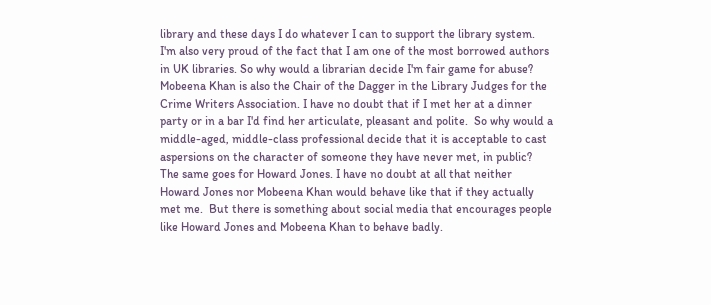library and these days I do whatever I can to support the library system. I'm also very proud of the fact that I am one of the most borrowed authors in UK libraries. So why would a librarian decide I'm fair game for abuse?  Mobeena Khan is also the Chair of the Dagger in the Library Judges for the Crime Writers Association. I have no doubt that if I met her at a dinner party or in a bar I'd find her articulate, pleasant and polite.  So why would a middle-aged, middle-class professional decide that it is acceptable to cast aspersions on the character of someone they have never met, in public? The same goes for Howard Jones. I have no doubt at all that neither Howard Jones nor Mobeena Khan would behave like that if they actually met me.  But there is something about social media that encourages people like Howard Jones and Mobeena Khan to behave badly.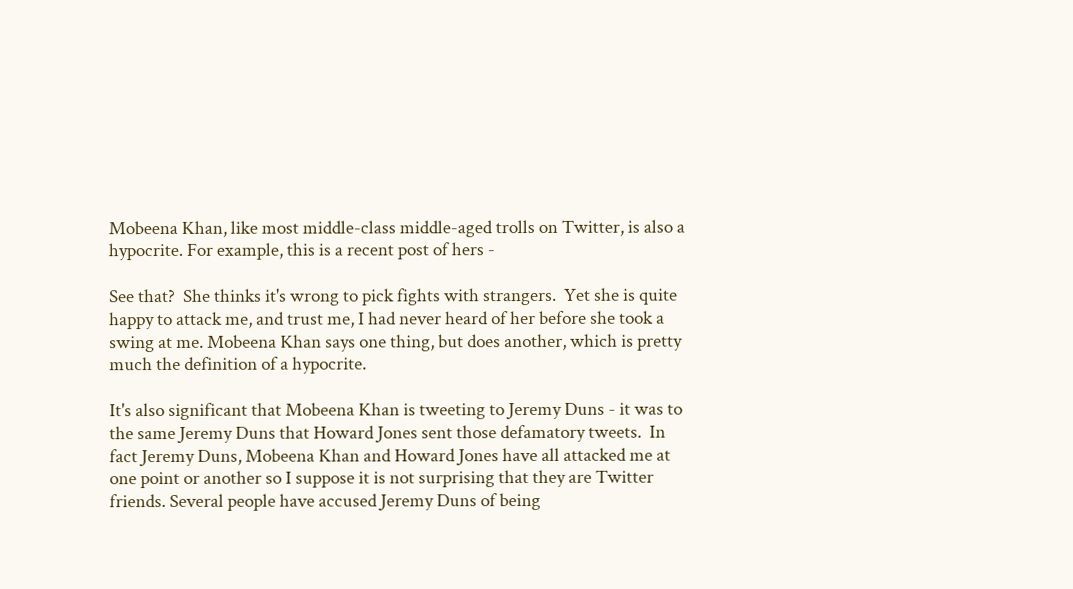Mobeena Khan, like most middle-class middle-aged trolls on Twitter, is also a hypocrite. For example, this is a recent post of hers -

See that?  She thinks it's wrong to pick fights with strangers.  Yet she is quite happy to attack me, and trust me, I had never heard of her before she took a swing at me. Mobeena Khan says one thing, but does another, which is pretty much the definition of a hypocrite.

It's also significant that Mobeena Khan is tweeting to Jeremy Duns - it was to the same Jeremy Duns that Howard Jones sent those defamatory tweets.  In fact Jeremy Duns, Mobeena Khan and Howard Jones have all attacked me at one point or another so I suppose it is not surprising that they are Twitter friends. Several people have accused Jeremy Duns of being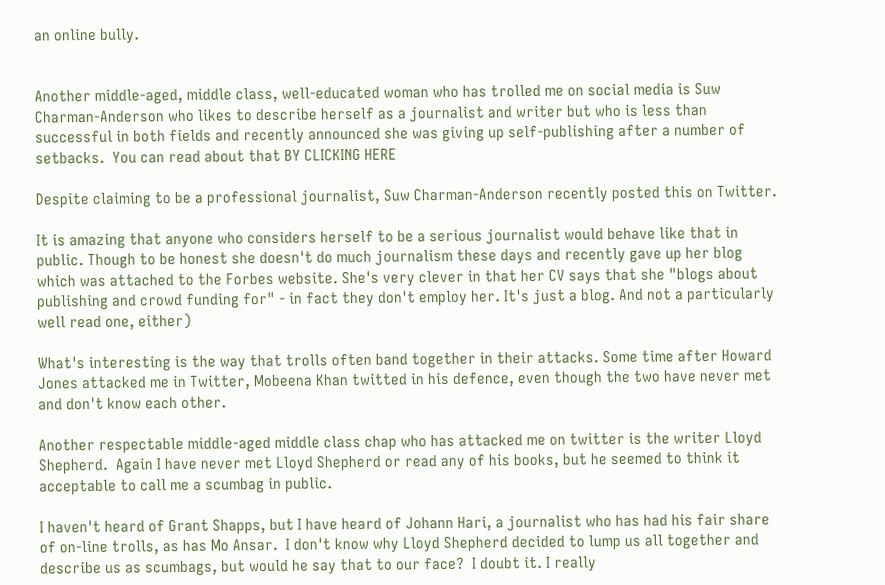an online bully.


Another middle-aged, middle class, well-educated woman who has trolled me on social media is Suw Charman-Anderson who likes to describe herself as a journalist and writer but who is less than successful in both fields and recently announced she was giving up self-publishing after a number of setbacks.  You can read about that BY CLICKING HERE

Despite claiming to be a professional journalist, Suw Charman-Anderson recently posted this on Twitter.

It is amazing that anyone who considers herself to be a serious journalist would behave like that in public. Though to be honest she doesn't do much journalism these days and recently gave up her blog which was attached to the Forbes website. She's very clever in that her CV says that she "blogs about publishing and crowd funding for" - in fact they don't employ her. It's just a blog. And not a particularly well read one, either)

What's interesting is the way that trolls often band together in their attacks. Some time after Howard Jones attacked me in Twitter, Mobeena Khan twitted in his defence, even though the two have never met and don't know each other.

Another respectable middle-aged middle class chap who has attacked me on twitter is the writer Lloyd Shepherd.  Again I have never met Lloyd Shepherd or read any of his books, but he seemed to think it acceptable to call me a scumbag in public.

I haven't heard of Grant Shapps, but I have heard of Johann Hari, a journalist who has had his fair share of on-line trolls, as has Mo Ansar.  I don't know why Lloyd Shepherd decided to lump us all together and describe us as scumbags, but would he say that to our face?  I doubt it. I really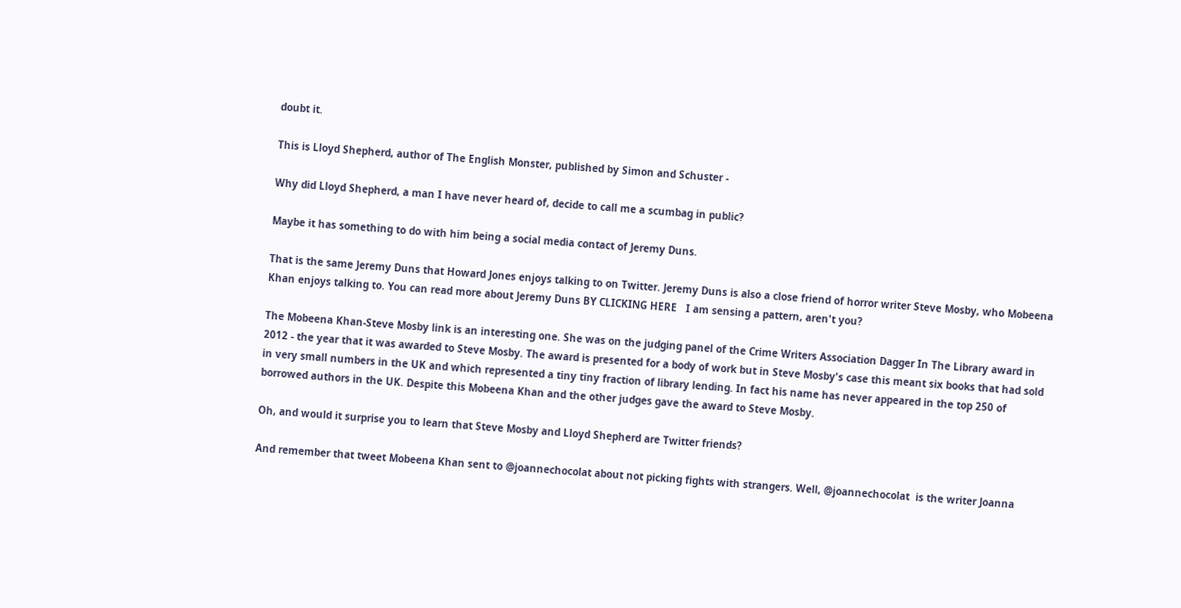doubt it.

This is Lloyd Shepherd, author of The English Monster, published by Simon and Schuster -

Why did Lloyd Shepherd, a man I have never heard of, decide to call me a scumbag in public?

Maybe it has something to do with him being a social media contact of Jeremy Duns.

That is the same Jeremy Duns that Howard Jones enjoys talking to on Twitter. Jeremy Duns is also a close friend of horror writer Steve Mosby, who Mobeena Khan enjoys talking to. You can read more about Jeremy Duns BY CLICKING HERE   I am sensing a pattern, aren't you?

The Mobeena Khan-Steve Mosby link is an interesting one. She was on the judging panel of the Crime Writers Association Dagger In The Library award in 2012 - the year that it was awarded to Steve Mosby. The award is presented for a body of work but in Steve Mosby's case this meant six books that had sold in very small numbers in the UK and which represented a tiny tiny fraction of library lending. In fact his name has never appeared in the top 250 of borrowed authors in the UK. Despite this Mobeena Khan and the other judges gave the award to Steve Mosby.

Oh, and would it surprise you to learn that Steve Mosby and Lloyd Shepherd are Twitter friends?

And remember that tweet Mobeena Khan sent to @joannechocolat about not picking fights with strangers. Well, @joannechocolat  is the writer Joanna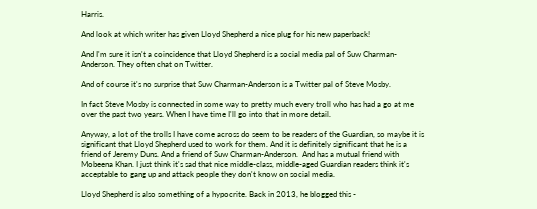Harris.

And look at which writer has given Lloyd Shepherd a nice plug for his new paperback!

And I'm sure it isn't a coincidence that Lloyd Shepherd is a social media pal of Suw Charman-Anderson. They often chat on Twitter.

And of course it's no surprise that Suw Charman-Anderson is a Twitter pal of Steve Mosby.

In fact Steve Mosby is connected in some way to pretty much every troll who has had a go at me over the past two years. When I have time I'll go into that in more detail.

Anyway, a lot of the trolls I have come across do seem to be readers of the Guardian, so maybe it is significant that Lloyd Shepherd used to work for them. And it is definitely significant that he is a friend of Jeremy Duns. And a friend of Suw Charman-Anderson.  And has a mutual friend with Mobeena Khan. I just think it's sad that nice middle-class, middle-aged Guardian readers think it's acceptable to gang up and attack people they don't know on social media.

Lloyd Shepherd is also something of a hypocrite. Back in 2013, he blogged this -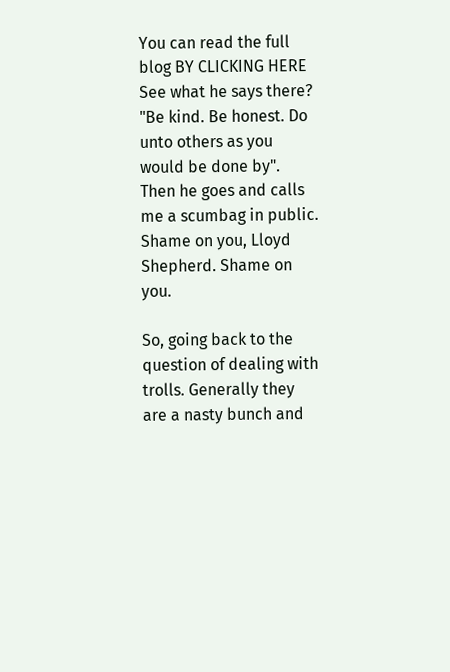You can read the full blog BY CLICKING HERE  See what he says there? "Be kind. Be honest. Do unto others as you would be done by".  Then he goes and calls me a scumbag in public. Shame on you, Lloyd Shepherd. Shame on you.

So, going back to the question of dealing with trolls. Generally they are a nasty bunch and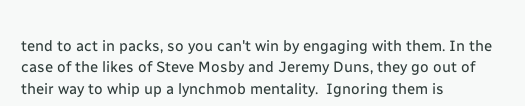tend to act in packs, so you can't win by engaging with them. In the case of the likes of Steve Mosby and Jeremy Duns, they go out of their way to whip up a lynchmob mentality.  Ignoring them is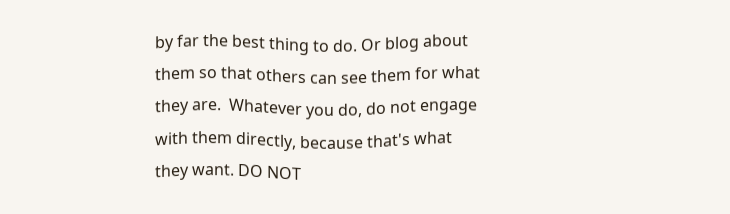by far the best thing to do. Or blog about them so that others can see them for what they are.  Whatever you do, do not engage with them directly, because that's what they want. DO NOT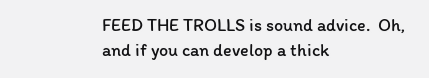FEED THE TROLLS is sound advice.  Oh, and if you can develop a thick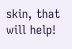skin, that will help!